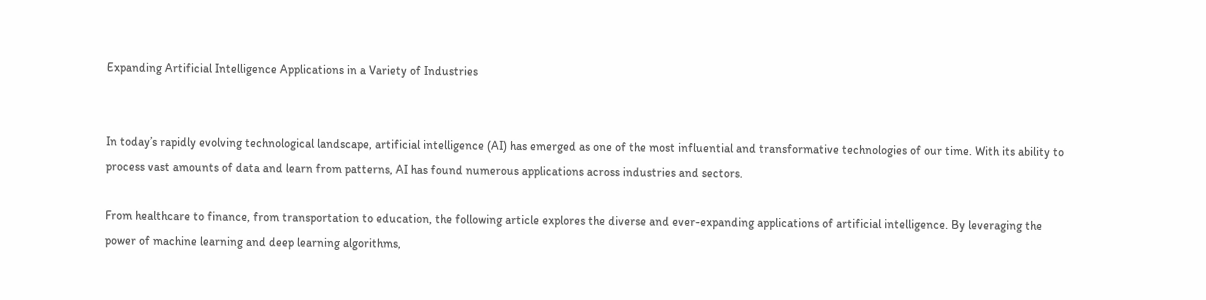Expanding Artificial Intelligence Applications in a Variety of Industries


In today’s rapidly evolving technological landscape, artificial intelligence (AI) has emerged as one of the most influential and transformative technologies of our time. With its ability to process vast amounts of data and learn from patterns, AI has found numerous applications across industries and sectors.

From healthcare to finance, from transportation to education, the following article explores the diverse and ever-expanding applications of artificial intelligence. By leveraging the power of machine learning and deep learning algorithms,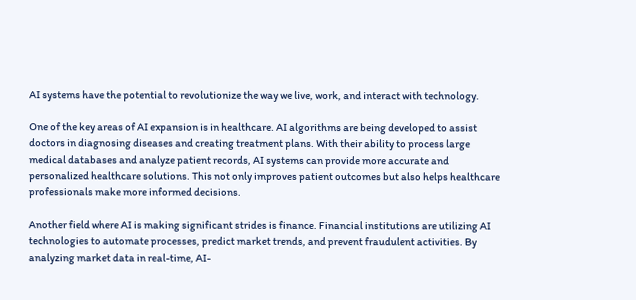AI systems have the potential to revolutionize the way we live, work, and interact with technology.

One of the key areas of AI expansion is in healthcare. AI algorithms are being developed to assist doctors in diagnosing diseases and creating treatment plans. With their ability to process large medical databases and analyze patient records, AI systems can provide more accurate and personalized healthcare solutions. This not only improves patient outcomes but also helps healthcare professionals make more informed decisions.

Another field where AI is making significant strides is finance. Financial institutions are utilizing AI technologies to automate processes, predict market trends, and prevent fraudulent activities. By analyzing market data in real-time, AI-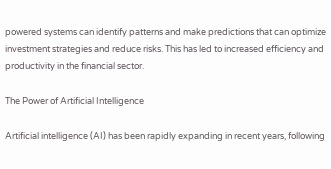powered systems can identify patterns and make predictions that can optimize investment strategies and reduce risks. This has led to increased efficiency and productivity in the financial sector.

The Power of Artificial Intelligence

Artificial intelligence (AI) has been rapidly expanding in recent years, following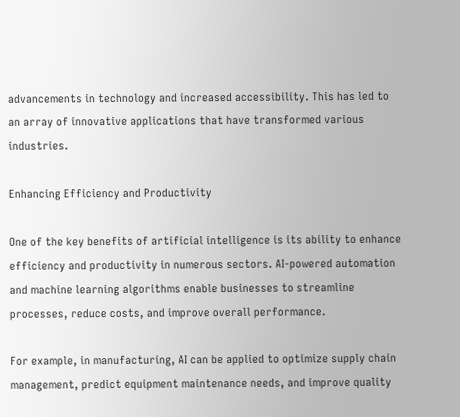advancements in technology and increased accessibility. This has led to an array of innovative applications that have transformed various industries.

Enhancing Efficiency and Productivity

One of the key benefits of artificial intelligence is its ability to enhance efficiency and productivity in numerous sectors. AI-powered automation and machine learning algorithms enable businesses to streamline processes, reduce costs, and improve overall performance.

For example, in manufacturing, AI can be applied to optimize supply chain management, predict equipment maintenance needs, and improve quality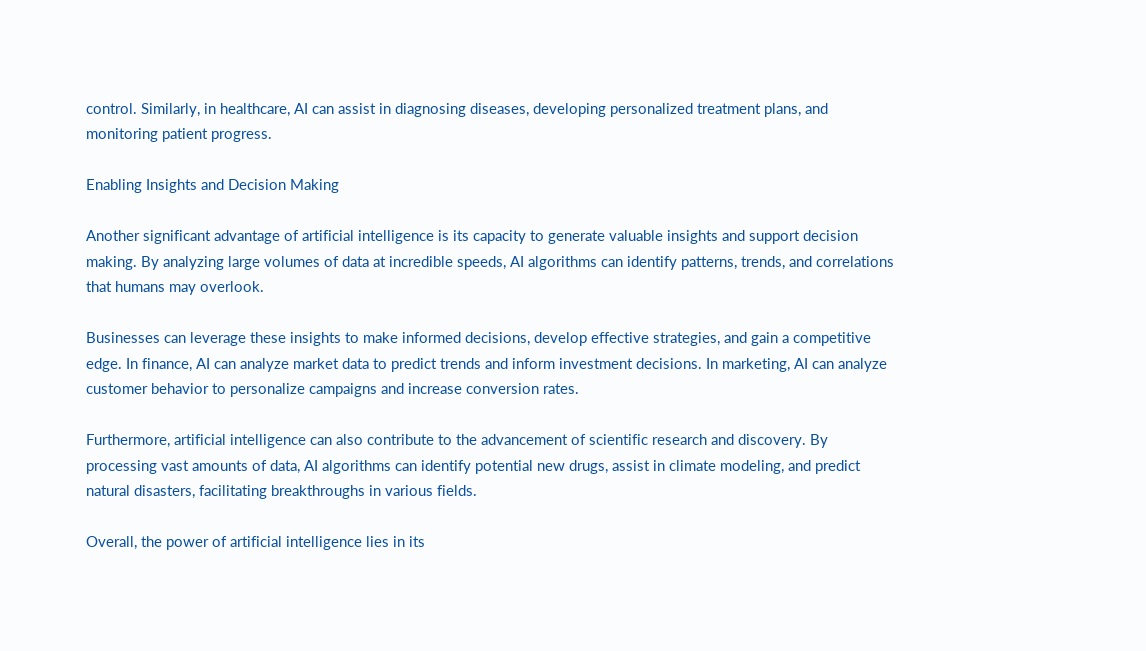control. Similarly, in healthcare, AI can assist in diagnosing diseases, developing personalized treatment plans, and monitoring patient progress.

Enabling Insights and Decision Making

Another significant advantage of artificial intelligence is its capacity to generate valuable insights and support decision making. By analyzing large volumes of data at incredible speeds, AI algorithms can identify patterns, trends, and correlations that humans may overlook.

Businesses can leverage these insights to make informed decisions, develop effective strategies, and gain a competitive edge. In finance, AI can analyze market data to predict trends and inform investment decisions. In marketing, AI can analyze customer behavior to personalize campaigns and increase conversion rates.

Furthermore, artificial intelligence can also contribute to the advancement of scientific research and discovery. By processing vast amounts of data, AI algorithms can identify potential new drugs, assist in climate modeling, and predict natural disasters, facilitating breakthroughs in various fields.

Overall, the power of artificial intelligence lies in its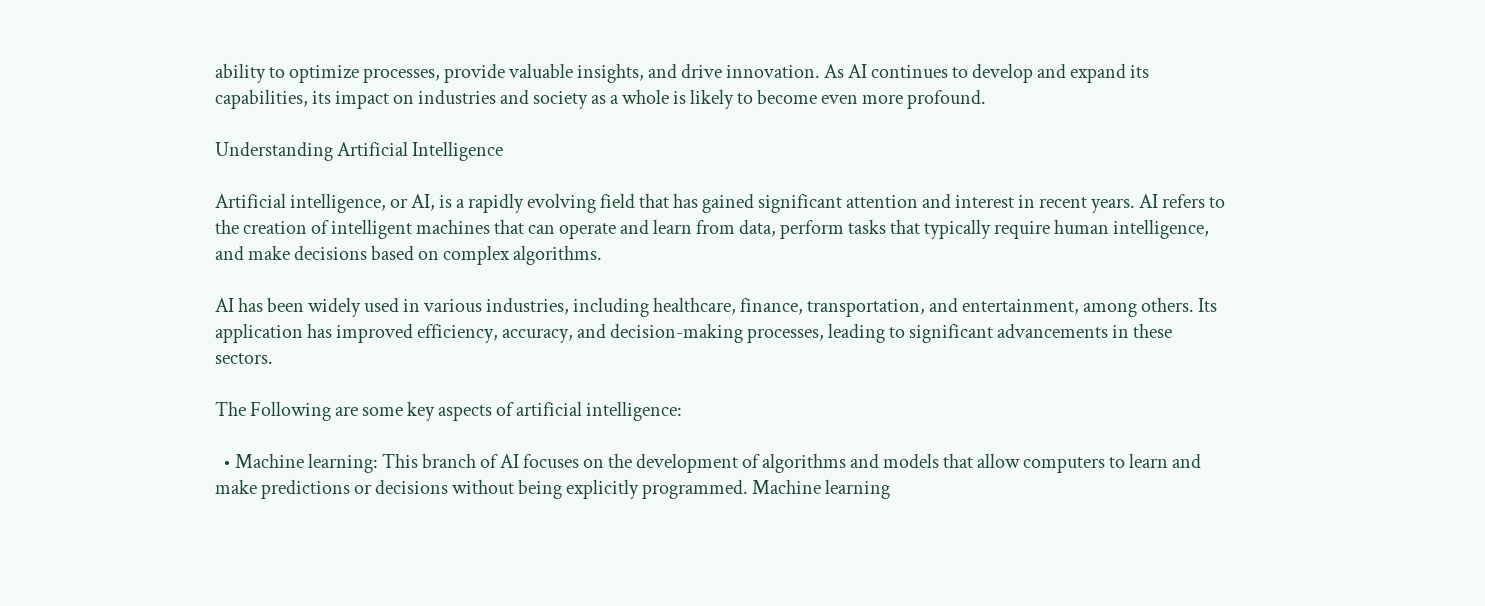ability to optimize processes, provide valuable insights, and drive innovation. As AI continues to develop and expand its capabilities, its impact on industries and society as a whole is likely to become even more profound.

Understanding Artificial Intelligence

Artificial intelligence, or AI, is a rapidly evolving field that has gained significant attention and interest in recent years. AI refers to the creation of intelligent machines that can operate and learn from data, perform tasks that typically require human intelligence, and make decisions based on complex algorithms.

AI has been widely used in various industries, including healthcare, finance, transportation, and entertainment, among others. Its application has improved efficiency, accuracy, and decision-making processes, leading to significant advancements in these sectors.

The Following are some key aspects of artificial intelligence:

  • Machine learning: This branch of AI focuses on the development of algorithms and models that allow computers to learn and make predictions or decisions without being explicitly programmed. Machine learning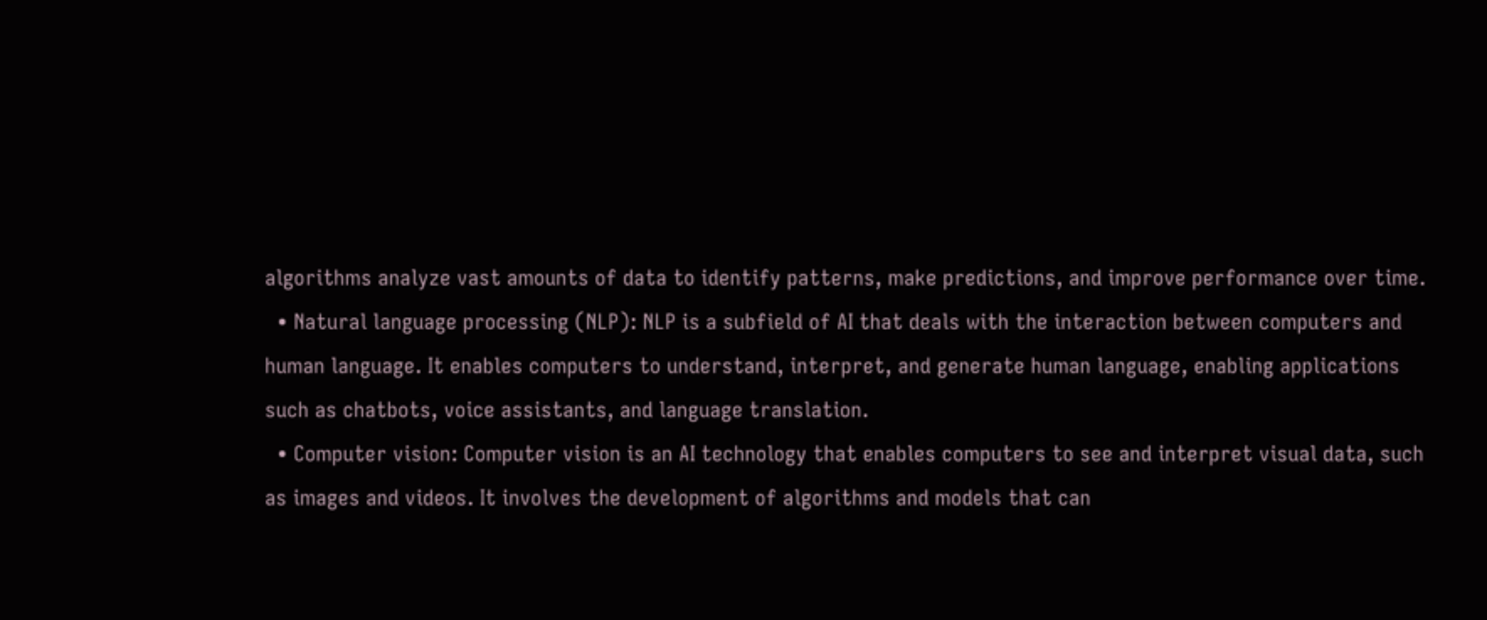algorithms analyze vast amounts of data to identify patterns, make predictions, and improve performance over time.
  • Natural language processing (NLP): NLP is a subfield of AI that deals with the interaction between computers and human language. It enables computers to understand, interpret, and generate human language, enabling applications such as chatbots, voice assistants, and language translation.
  • Computer vision: Computer vision is an AI technology that enables computers to see and interpret visual data, such as images and videos. It involves the development of algorithms and models that can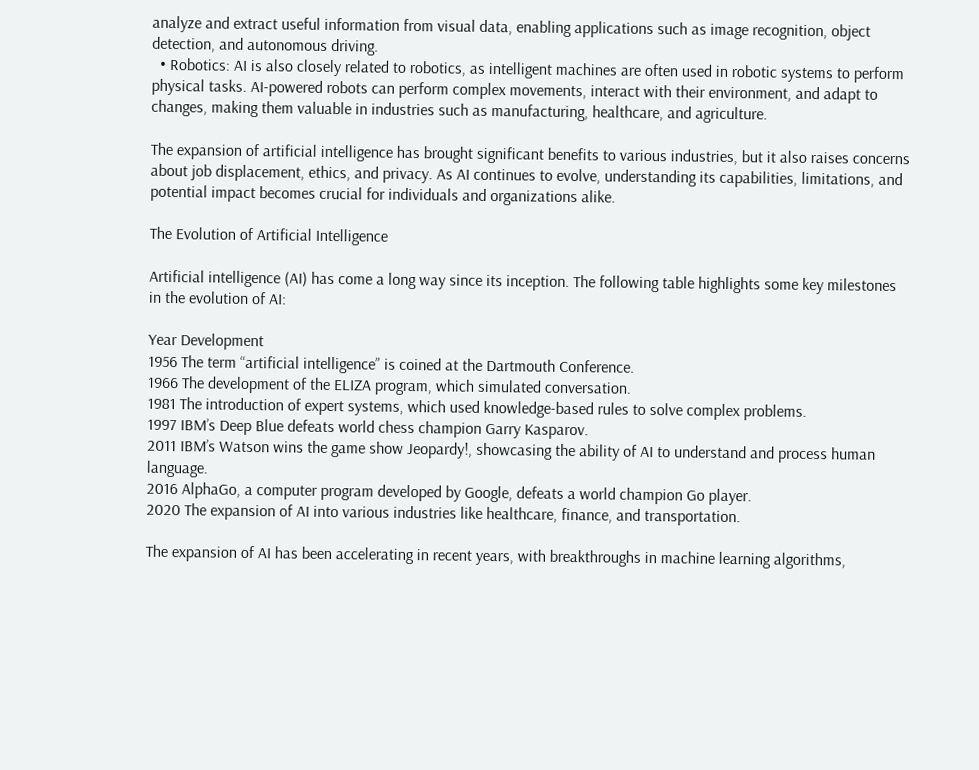analyze and extract useful information from visual data, enabling applications such as image recognition, object detection, and autonomous driving.
  • Robotics: AI is also closely related to robotics, as intelligent machines are often used in robotic systems to perform physical tasks. AI-powered robots can perform complex movements, interact with their environment, and adapt to changes, making them valuable in industries such as manufacturing, healthcare, and agriculture.

The expansion of artificial intelligence has brought significant benefits to various industries, but it also raises concerns about job displacement, ethics, and privacy. As AI continues to evolve, understanding its capabilities, limitations, and potential impact becomes crucial for individuals and organizations alike.

The Evolution of Artificial Intelligence

Artificial intelligence (AI) has come a long way since its inception. The following table highlights some key milestones in the evolution of AI:

Year Development
1956 The term “artificial intelligence” is coined at the Dartmouth Conference.
1966 The development of the ELIZA program, which simulated conversation.
1981 The introduction of expert systems, which used knowledge-based rules to solve complex problems.
1997 IBM’s Deep Blue defeats world chess champion Garry Kasparov.
2011 IBM’s Watson wins the game show Jeopardy!, showcasing the ability of AI to understand and process human language.
2016 AlphaGo, a computer program developed by Google, defeats a world champion Go player.
2020 The expansion of AI into various industries like healthcare, finance, and transportation.

The expansion of AI has been accelerating in recent years, with breakthroughs in machine learning algorithms,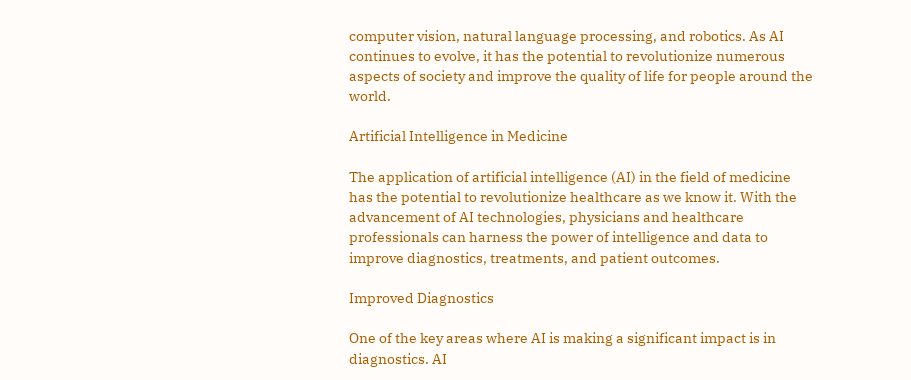computer vision, natural language processing, and robotics. As AI continues to evolve, it has the potential to revolutionize numerous aspects of society and improve the quality of life for people around the world.

Artificial Intelligence in Medicine

The application of artificial intelligence (AI) in the field of medicine has the potential to revolutionize healthcare as we know it. With the advancement of AI technologies, physicians and healthcare professionals can harness the power of intelligence and data to improve diagnostics, treatments, and patient outcomes.

Improved Diagnostics

One of the key areas where AI is making a significant impact is in diagnostics. AI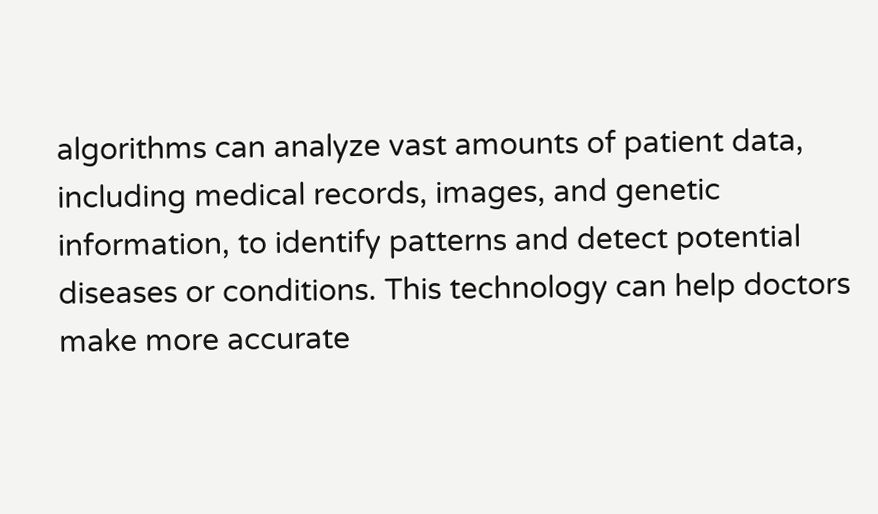algorithms can analyze vast amounts of patient data, including medical records, images, and genetic information, to identify patterns and detect potential diseases or conditions. This technology can help doctors make more accurate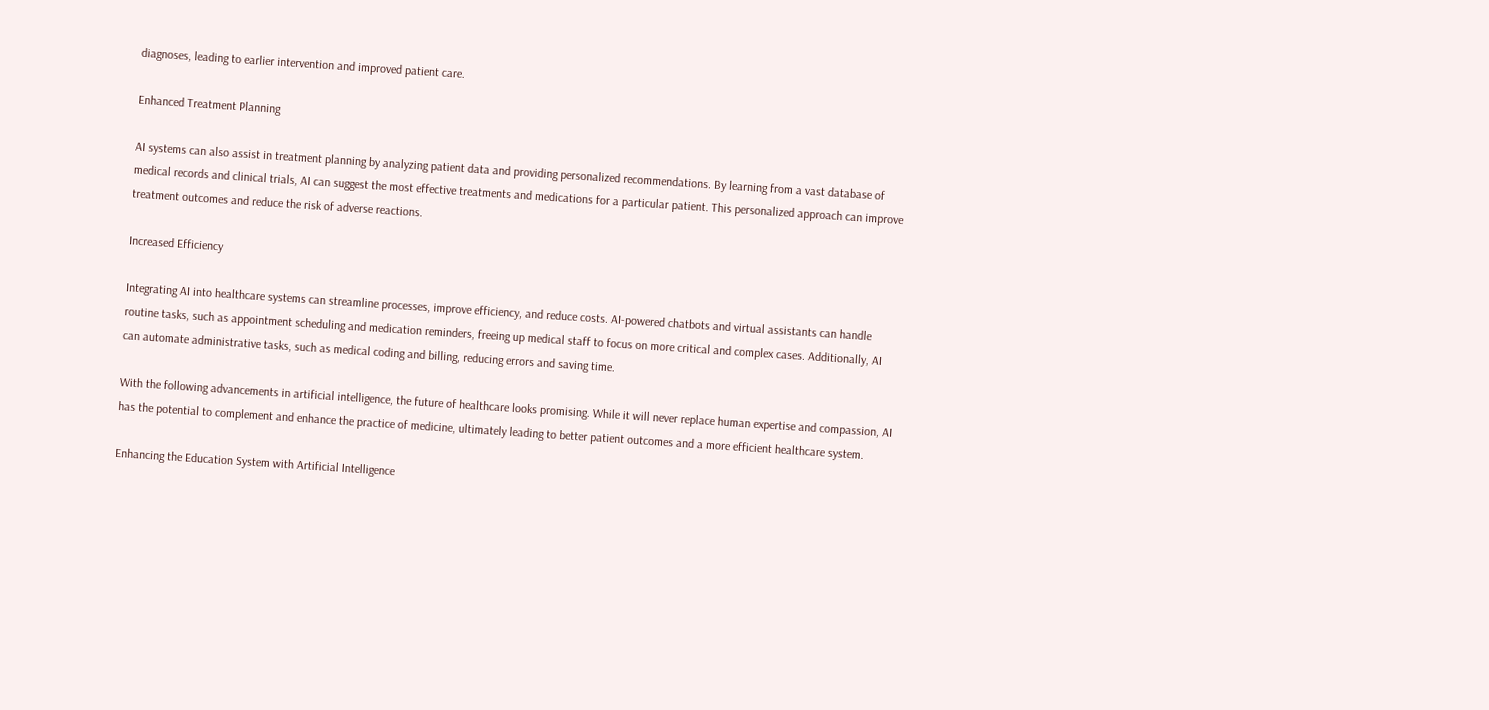diagnoses, leading to earlier intervention and improved patient care.

Enhanced Treatment Planning

AI systems can also assist in treatment planning by analyzing patient data and providing personalized recommendations. By learning from a vast database of medical records and clinical trials, AI can suggest the most effective treatments and medications for a particular patient. This personalized approach can improve treatment outcomes and reduce the risk of adverse reactions.

Increased Efficiency

Integrating AI into healthcare systems can streamline processes, improve efficiency, and reduce costs. AI-powered chatbots and virtual assistants can handle routine tasks, such as appointment scheduling and medication reminders, freeing up medical staff to focus on more critical and complex cases. Additionally, AI can automate administrative tasks, such as medical coding and billing, reducing errors and saving time.

With the following advancements in artificial intelligence, the future of healthcare looks promising. While it will never replace human expertise and compassion, AI has the potential to complement and enhance the practice of medicine, ultimately leading to better patient outcomes and a more efficient healthcare system.

Enhancing the Education System with Artificial Intelligence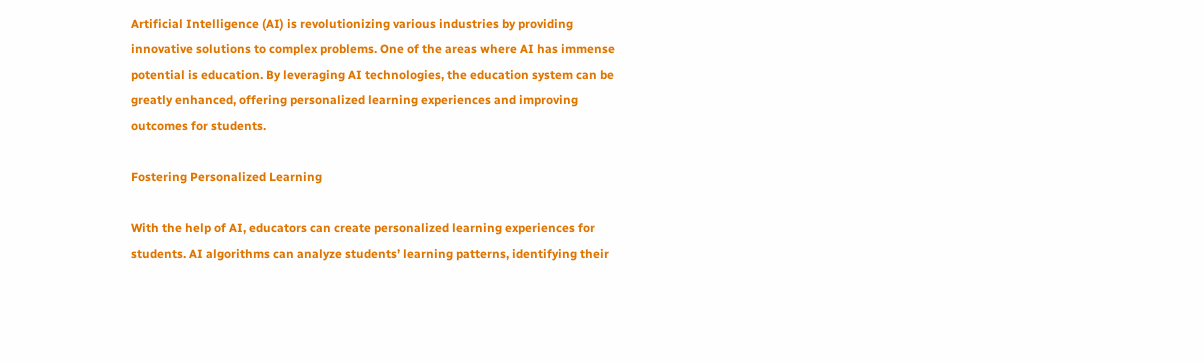Artificial Intelligence (AI) is revolutionizing various industries by providing innovative solutions to complex problems. One of the areas where AI has immense potential is education. By leveraging AI technologies, the education system can be greatly enhanced, offering personalized learning experiences and improving outcomes for students.

Fostering Personalized Learning

With the help of AI, educators can create personalized learning experiences for students. AI algorithms can analyze students’ learning patterns, identifying their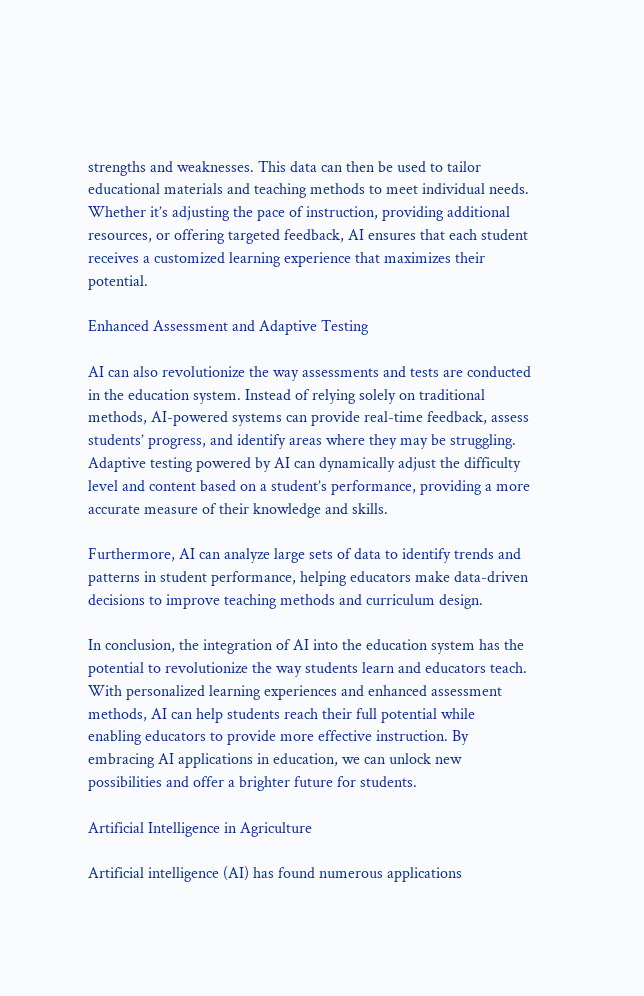strengths and weaknesses. This data can then be used to tailor educational materials and teaching methods to meet individual needs. Whether it’s adjusting the pace of instruction, providing additional resources, or offering targeted feedback, AI ensures that each student receives a customized learning experience that maximizes their potential.

Enhanced Assessment and Adaptive Testing

AI can also revolutionize the way assessments and tests are conducted in the education system. Instead of relying solely on traditional methods, AI-powered systems can provide real-time feedback, assess students’ progress, and identify areas where they may be struggling. Adaptive testing powered by AI can dynamically adjust the difficulty level and content based on a student’s performance, providing a more accurate measure of their knowledge and skills.

Furthermore, AI can analyze large sets of data to identify trends and patterns in student performance, helping educators make data-driven decisions to improve teaching methods and curriculum design.

In conclusion, the integration of AI into the education system has the potential to revolutionize the way students learn and educators teach. With personalized learning experiences and enhanced assessment methods, AI can help students reach their full potential while enabling educators to provide more effective instruction. By embracing AI applications in education, we can unlock new possibilities and offer a brighter future for students.

Artificial Intelligence in Agriculture

Artificial intelligence (AI) has found numerous applications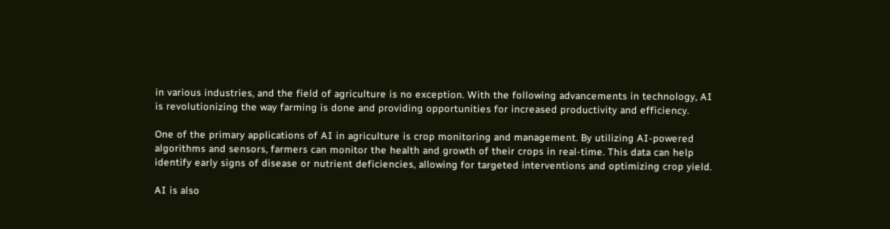in various industries, and the field of agriculture is no exception. With the following advancements in technology, AI is revolutionizing the way farming is done and providing opportunities for increased productivity and efficiency.

One of the primary applications of AI in agriculture is crop monitoring and management. By utilizing AI-powered algorithms and sensors, farmers can monitor the health and growth of their crops in real-time. This data can help identify early signs of disease or nutrient deficiencies, allowing for targeted interventions and optimizing crop yield.

AI is also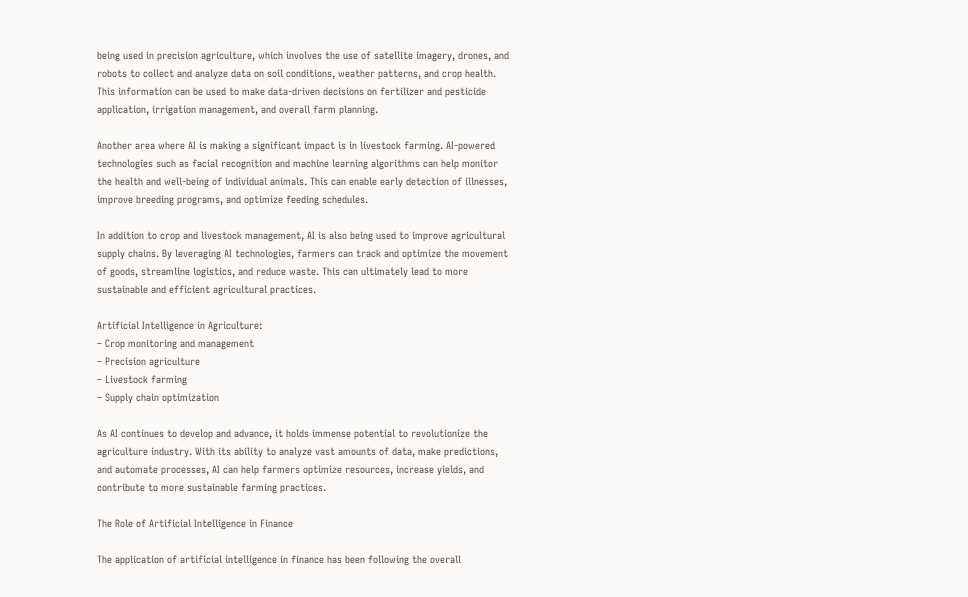being used in precision agriculture, which involves the use of satellite imagery, drones, and robots to collect and analyze data on soil conditions, weather patterns, and crop health. This information can be used to make data-driven decisions on fertilizer and pesticide application, irrigation management, and overall farm planning.

Another area where AI is making a significant impact is in livestock farming. AI-powered technologies such as facial recognition and machine learning algorithms can help monitor the health and well-being of individual animals. This can enable early detection of illnesses, improve breeding programs, and optimize feeding schedules.

In addition to crop and livestock management, AI is also being used to improve agricultural supply chains. By leveraging AI technologies, farmers can track and optimize the movement of goods, streamline logistics, and reduce waste. This can ultimately lead to more sustainable and efficient agricultural practices.

Artificial Intelligence in Agriculture:
– Crop monitoring and management
– Precision agriculture
– Livestock farming
– Supply chain optimization

As AI continues to develop and advance, it holds immense potential to revolutionize the agriculture industry. With its ability to analyze vast amounts of data, make predictions, and automate processes, AI can help farmers optimize resources, increase yields, and contribute to more sustainable farming practices.

The Role of Artificial Intelligence in Finance

The application of artificial intelligence in finance has been following the overall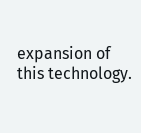expansion of this technology.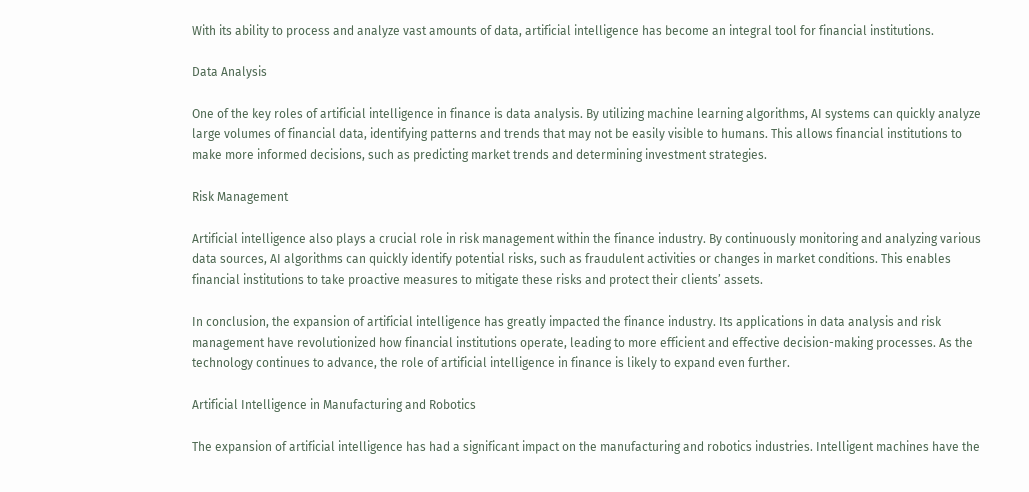With its ability to process and analyze vast amounts of data, artificial intelligence has become an integral tool for financial institutions.

Data Analysis

One of the key roles of artificial intelligence in finance is data analysis. By utilizing machine learning algorithms, AI systems can quickly analyze large volumes of financial data, identifying patterns and trends that may not be easily visible to humans. This allows financial institutions to make more informed decisions, such as predicting market trends and determining investment strategies.

Risk Management

Artificial intelligence also plays a crucial role in risk management within the finance industry. By continuously monitoring and analyzing various data sources, AI algorithms can quickly identify potential risks, such as fraudulent activities or changes in market conditions. This enables financial institutions to take proactive measures to mitigate these risks and protect their clients’ assets.

In conclusion, the expansion of artificial intelligence has greatly impacted the finance industry. Its applications in data analysis and risk management have revolutionized how financial institutions operate, leading to more efficient and effective decision-making processes. As the technology continues to advance, the role of artificial intelligence in finance is likely to expand even further.

Artificial Intelligence in Manufacturing and Robotics

The expansion of artificial intelligence has had a significant impact on the manufacturing and robotics industries. Intelligent machines have the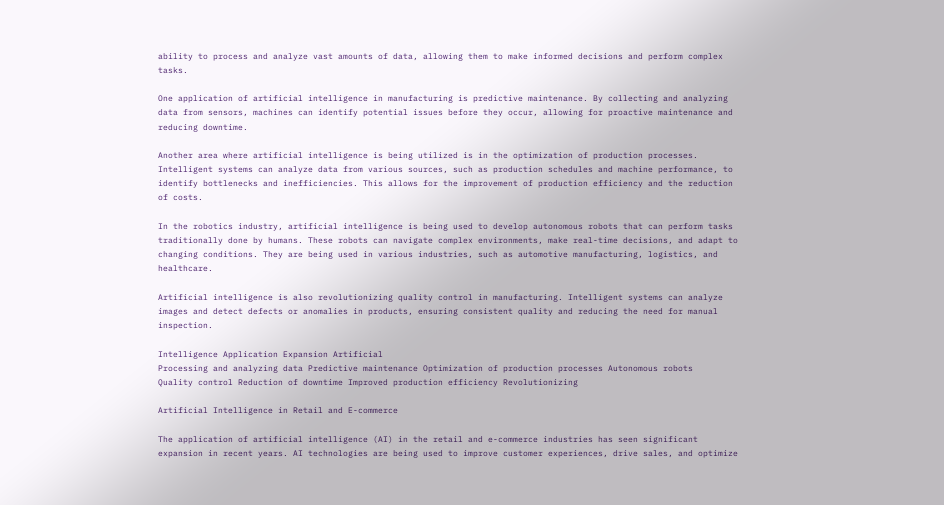ability to process and analyze vast amounts of data, allowing them to make informed decisions and perform complex tasks.

One application of artificial intelligence in manufacturing is predictive maintenance. By collecting and analyzing data from sensors, machines can identify potential issues before they occur, allowing for proactive maintenance and reducing downtime.

Another area where artificial intelligence is being utilized is in the optimization of production processes. Intelligent systems can analyze data from various sources, such as production schedules and machine performance, to identify bottlenecks and inefficiencies. This allows for the improvement of production efficiency and the reduction of costs.

In the robotics industry, artificial intelligence is being used to develop autonomous robots that can perform tasks traditionally done by humans. These robots can navigate complex environments, make real-time decisions, and adapt to changing conditions. They are being used in various industries, such as automotive manufacturing, logistics, and healthcare.

Artificial intelligence is also revolutionizing quality control in manufacturing. Intelligent systems can analyze images and detect defects or anomalies in products, ensuring consistent quality and reducing the need for manual inspection.

Intelligence Application Expansion Artificial
Processing and analyzing data Predictive maintenance Optimization of production processes Autonomous robots
Quality control Reduction of downtime Improved production efficiency Revolutionizing

Artificial Intelligence in Retail and E-commerce

The application of artificial intelligence (AI) in the retail and e-commerce industries has seen significant expansion in recent years. AI technologies are being used to improve customer experiences, drive sales, and optimize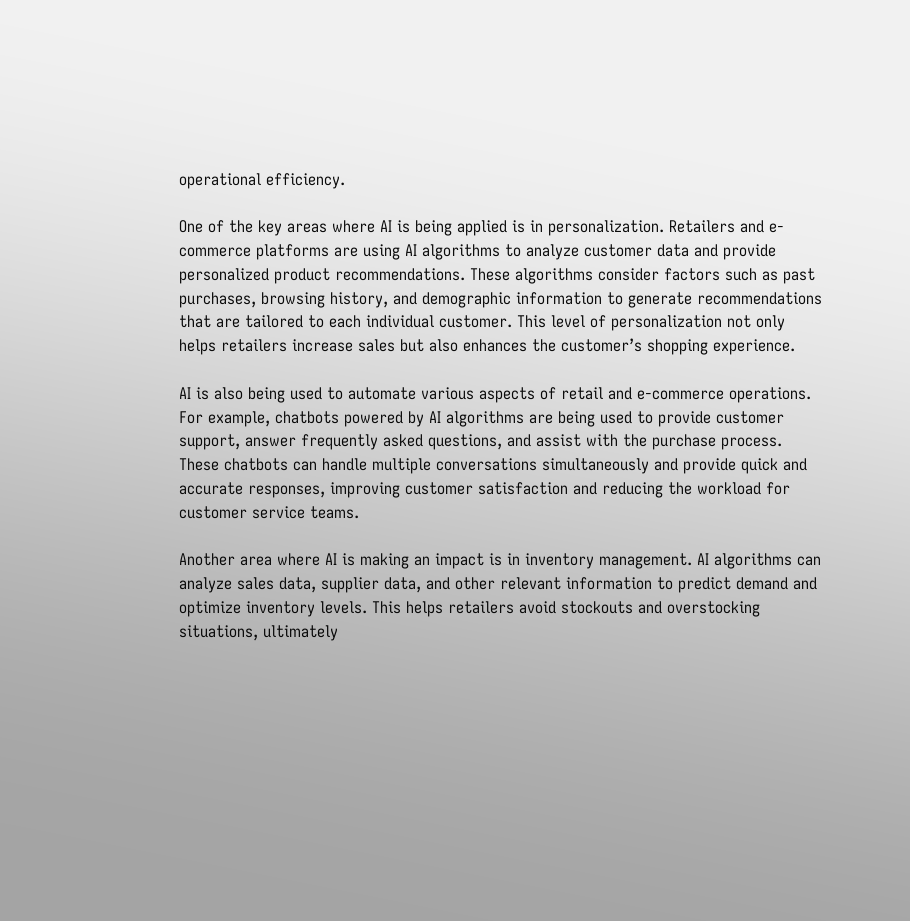operational efficiency.

One of the key areas where AI is being applied is in personalization. Retailers and e-commerce platforms are using AI algorithms to analyze customer data and provide personalized product recommendations. These algorithms consider factors such as past purchases, browsing history, and demographic information to generate recommendations that are tailored to each individual customer. This level of personalization not only helps retailers increase sales but also enhances the customer’s shopping experience.

AI is also being used to automate various aspects of retail and e-commerce operations. For example, chatbots powered by AI algorithms are being used to provide customer support, answer frequently asked questions, and assist with the purchase process. These chatbots can handle multiple conversations simultaneously and provide quick and accurate responses, improving customer satisfaction and reducing the workload for customer service teams.

Another area where AI is making an impact is in inventory management. AI algorithms can analyze sales data, supplier data, and other relevant information to predict demand and optimize inventory levels. This helps retailers avoid stockouts and overstocking situations, ultimately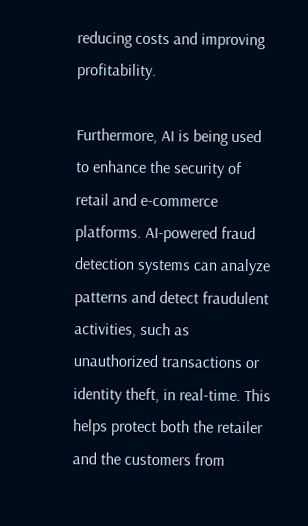reducing costs and improving profitability.

Furthermore, AI is being used to enhance the security of retail and e-commerce platforms. AI-powered fraud detection systems can analyze patterns and detect fraudulent activities, such as unauthorized transactions or identity theft, in real-time. This helps protect both the retailer and the customers from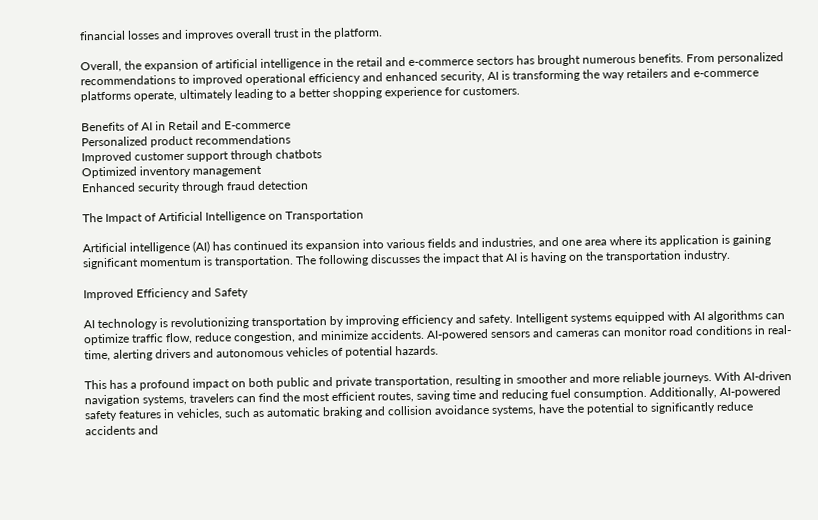financial losses and improves overall trust in the platform.

Overall, the expansion of artificial intelligence in the retail and e-commerce sectors has brought numerous benefits. From personalized recommendations to improved operational efficiency and enhanced security, AI is transforming the way retailers and e-commerce platforms operate, ultimately leading to a better shopping experience for customers.

Benefits of AI in Retail and E-commerce
Personalized product recommendations
Improved customer support through chatbots
Optimized inventory management
Enhanced security through fraud detection

The Impact of Artificial Intelligence on Transportation

Artificial intelligence (AI) has continued its expansion into various fields and industries, and one area where its application is gaining significant momentum is transportation. The following discusses the impact that AI is having on the transportation industry.

Improved Efficiency and Safety

AI technology is revolutionizing transportation by improving efficiency and safety. Intelligent systems equipped with AI algorithms can optimize traffic flow, reduce congestion, and minimize accidents. AI-powered sensors and cameras can monitor road conditions in real-time, alerting drivers and autonomous vehicles of potential hazards.

This has a profound impact on both public and private transportation, resulting in smoother and more reliable journeys. With AI-driven navigation systems, travelers can find the most efficient routes, saving time and reducing fuel consumption. Additionally, AI-powered safety features in vehicles, such as automatic braking and collision avoidance systems, have the potential to significantly reduce accidents and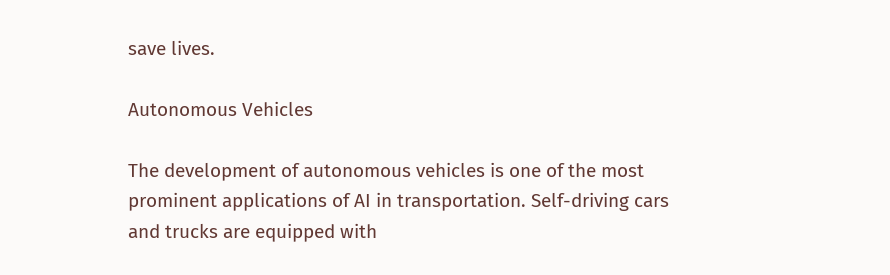save lives.

Autonomous Vehicles

The development of autonomous vehicles is one of the most prominent applications of AI in transportation. Self-driving cars and trucks are equipped with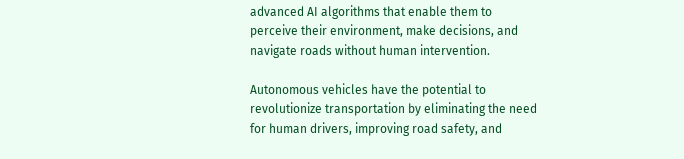advanced AI algorithms that enable them to perceive their environment, make decisions, and navigate roads without human intervention.

Autonomous vehicles have the potential to revolutionize transportation by eliminating the need for human drivers, improving road safety, and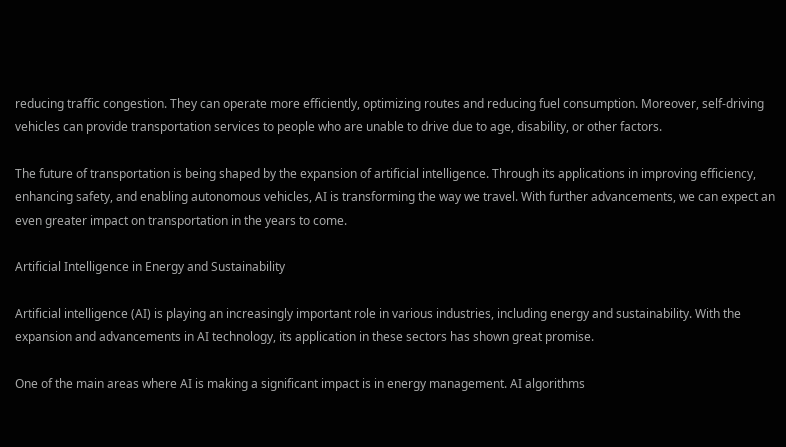reducing traffic congestion. They can operate more efficiently, optimizing routes and reducing fuel consumption. Moreover, self-driving vehicles can provide transportation services to people who are unable to drive due to age, disability, or other factors.

The future of transportation is being shaped by the expansion of artificial intelligence. Through its applications in improving efficiency, enhancing safety, and enabling autonomous vehicles, AI is transforming the way we travel. With further advancements, we can expect an even greater impact on transportation in the years to come.

Artificial Intelligence in Energy and Sustainability

Artificial intelligence (AI) is playing an increasingly important role in various industries, including energy and sustainability. With the expansion and advancements in AI technology, its application in these sectors has shown great promise.

One of the main areas where AI is making a significant impact is in energy management. AI algorithms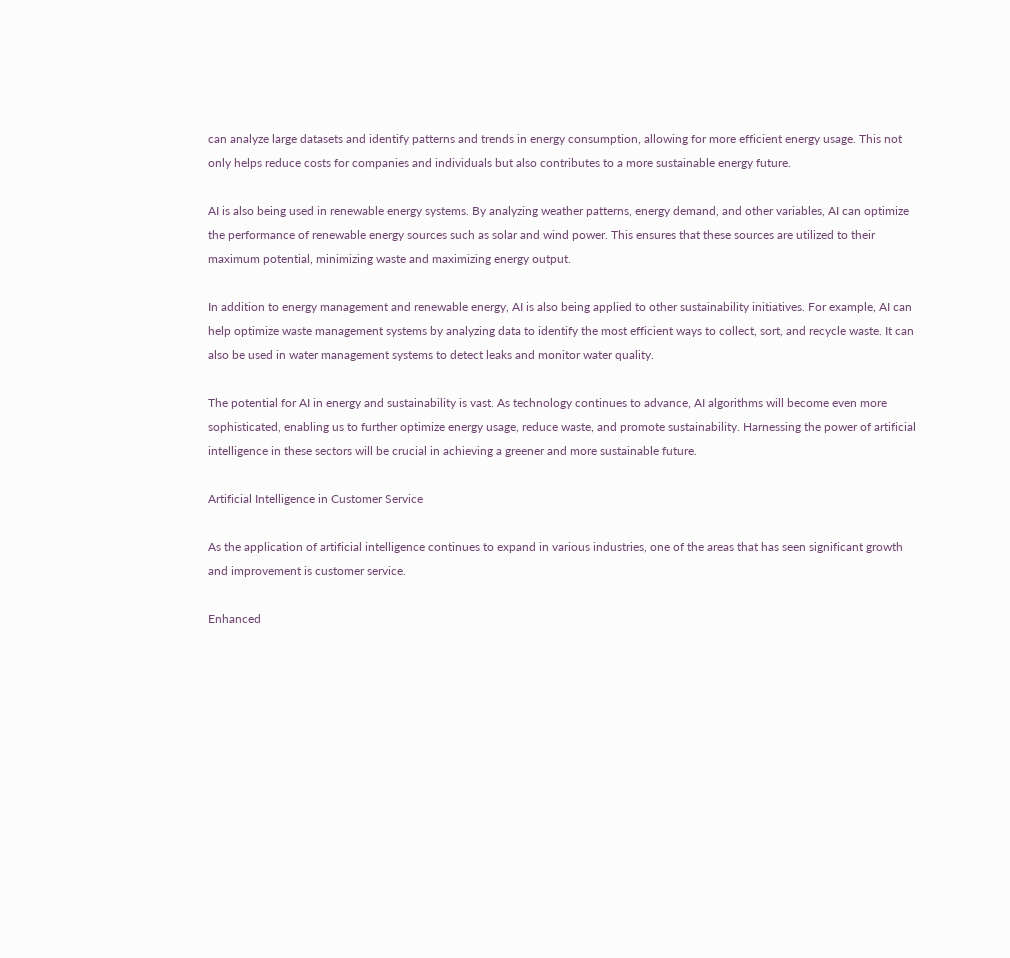can analyze large datasets and identify patterns and trends in energy consumption, allowing for more efficient energy usage. This not only helps reduce costs for companies and individuals but also contributes to a more sustainable energy future.

AI is also being used in renewable energy systems. By analyzing weather patterns, energy demand, and other variables, AI can optimize the performance of renewable energy sources such as solar and wind power. This ensures that these sources are utilized to their maximum potential, minimizing waste and maximizing energy output.

In addition to energy management and renewable energy, AI is also being applied to other sustainability initiatives. For example, AI can help optimize waste management systems by analyzing data to identify the most efficient ways to collect, sort, and recycle waste. It can also be used in water management systems to detect leaks and monitor water quality.

The potential for AI in energy and sustainability is vast. As technology continues to advance, AI algorithms will become even more sophisticated, enabling us to further optimize energy usage, reduce waste, and promote sustainability. Harnessing the power of artificial intelligence in these sectors will be crucial in achieving a greener and more sustainable future.

Artificial Intelligence in Customer Service

As the application of artificial intelligence continues to expand in various industries, one of the areas that has seen significant growth and improvement is customer service.

Enhanced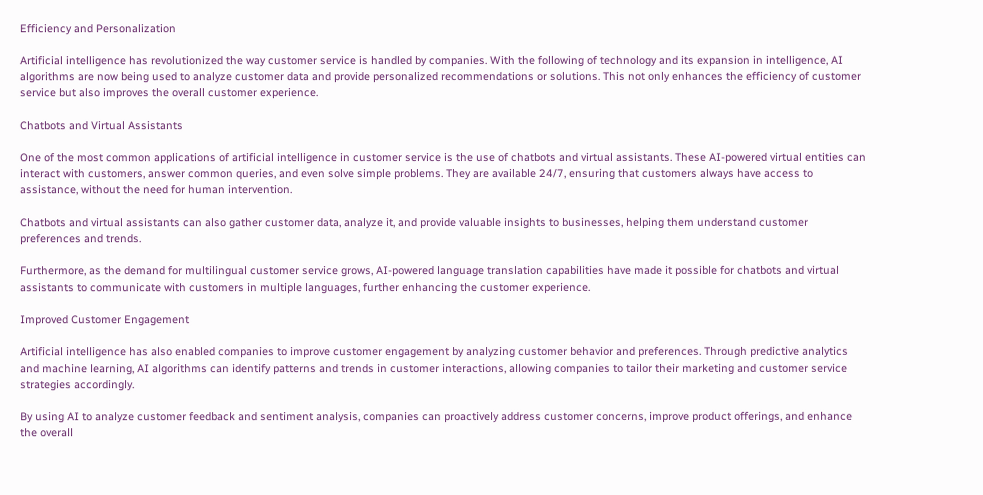Efficiency and Personalization

Artificial intelligence has revolutionized the way customer service is handled by companies. With the following of technology and its expansion in intelligence, AI algorithms are now being used to analyze customer data and provide personalized recommendations or solutions. This not only enhances the efficiency of customer service but also improves the overall customer experience.

Chatbots and Virtual Assistants

One of the most common applications of artificial intelligence in customer service is the use of chatbots and virtual assistants. These AI-powered virtual entities can interact with customers, answer common queries, and even solve simple problems. They are available 24/7, ensuring that customers always have access to assistance, without the need for human intervention.

Chatbots and virtual assistants can also gather customer data, analyze it, and provide valuable insights to businesses, helping them understand customer preferences and trends.

Furthermore, as the demand for multilingual customer service grows, AI-powered language translation capabilities have made it possible for chatbots and virtual assistants to communicate with customers in multiple languages, further enhancing the customer experience.

Improved Customer Engagement

Artificial intelligence has also enabled companies to improve customer engagement by analyzing customer behavior and preferences. Through predictive analytics and machine learning, AI algorithms can identify patterns and trends in customer interactions, allowing companies to tailor their marketing and customer service strategies accordingly.

By using AI to analyze customer feedback and sentiment analysis, companies can proactively address customer concerns, improve product offerings, and enhance the overall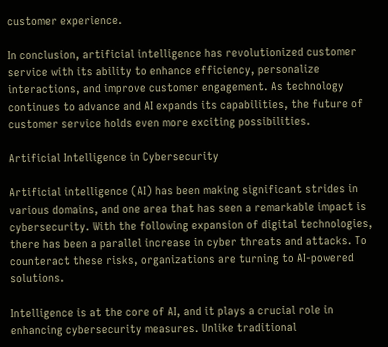customer experience.

In conclusion, artificial intelligence has revolutionized customer service with its ability to enhance efficiency, personalize interactions, and improve customer engagement. As technology continues to advance and AI expands its capabilities, the future of customer service holds even more exciting possibilities.

Artificial Intelligence in Cybersecurity

Artificial intelligence (AI) has been making significant strides in various domains, and one area that has seen a remarkable impact is cybersecurity. With the following expansion of digital technologies, there has been a parallel increase in cyber threats and attacks. To counteract these risks, organizations are turning to AI-powered solutions.

Intelligence is at the core of AI, and it plays a crucial role in enhancing cybersecurity measures. Unlike traditional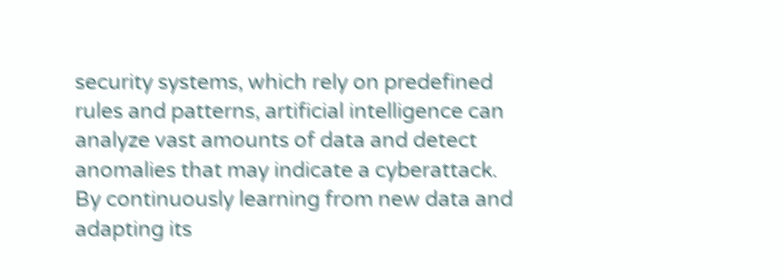security systems, which rely on predefined rules and patterns, artificial intelligence can analyze vast amounts of data and detect anomalies that may indicate a cyberattack. By continuously learning from new data and adapting its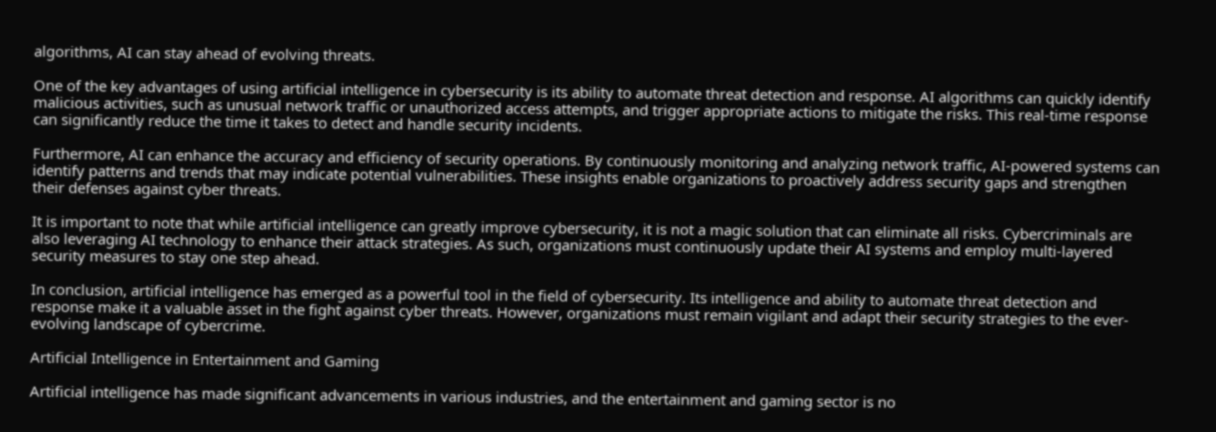algorithms, AI can stay ahead of evolving threats.

One of the key advantages of using artificial intelligence in cybersecurity is its ability to automate threat detection and response. AI algorithms can quickly identify malicious activities, such as unusual network traffic or unauthorized access attempts, and trigger appropriate actions to mitigate the risks. This real-time response can significantly reduce the time it takes to detect and handle security incidents.

Furthermore, AI can enhance the accuracy and efficiency of security operations. By continuously monitoring and analyzing network traffic, AI-powered systems can identify patterns and trends that may indicate potential vulnerabilities. These insights enable organizations to proactively address security gaps and strengthen their defenses against cyber threats.

It is important to note that while artificial intelligence can greatly improve cybersecurity, it is not a magic solution that can eliminate all risks. Cybercriminals are also leveraging AI technology to enhance their attack strategies. As such, organizations must continuously update their AI systems and employ multi-layered security measures to stay one step ahead.

In conclusion, artificial intelligence has emerged as a powerful tool in the field of cybersecurity. Its intelligence and ability to automate threat detection and response make it a valuable asset in the fight against cyber threats. However, organizations must remain vigilant and adapt their security strategies to the ever-evolving landscape of cybercrime.

Artificial Intelligence in Entertainment and Gaming

Artificial intelligence has made significant advancements in various industries, and the entertainment and gaming sector is no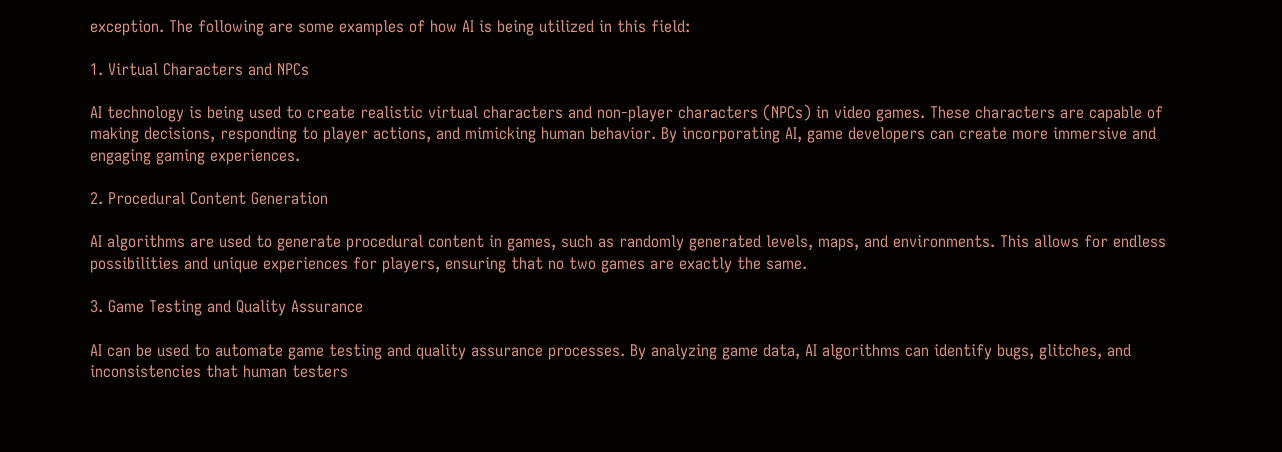exception. The following are some examples of how AI is being utilized in this field:

1. Virtual Characters and NPCs

AI technology is being used to create realistic virtual characters and non-player characters (NPCs) in video games. These characters are capable of making decisions, responding to player actions, and mimicking human behavior. By incorporating AI, game developers can create more immersive and engaging gaming experiences.

2. Procedural Content Generation

AI algorithms are used to generate procedural content in games, such as randomly generated levels, maps, and environments. This allows for endless possibilities and unique experiences for players, ensuring that no two games are exactly the same.

3. Game Testing and Quality Assurance

AI can be used to automate game testing and quality assurance processes. By analyzing game data, AI algorithms can identify bugs, glitches, and inconsistencies that human testers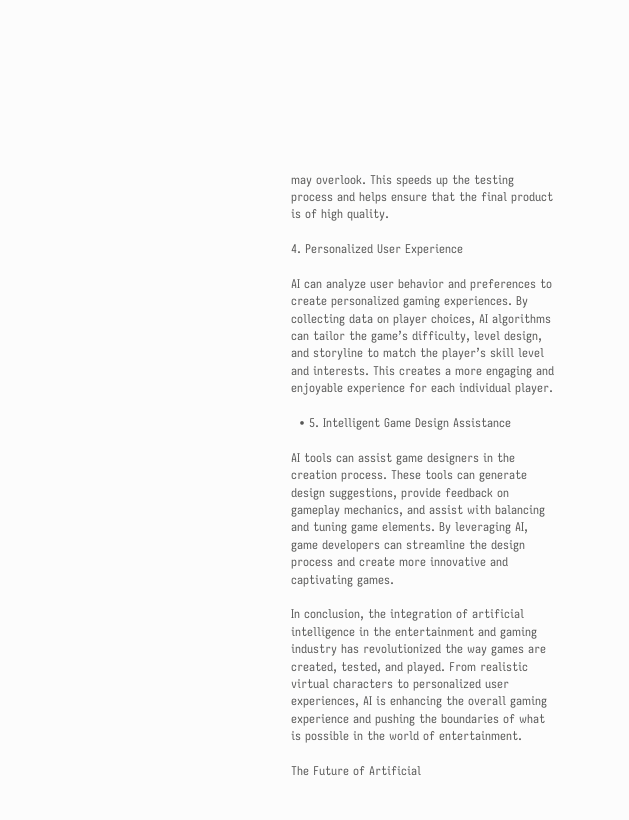may overlook. This speeds up the testing process and helps ensure that the final product is of high quality.

4. Personalized User Experience

AI can analyze user behavior and preferences to create personalized gaming experiences. By collecting data on player choices, AI algorithms can tailor the game’s difficulty, level design, and storyline to match the player’s skill level and interests. This creates a more engaging and enjoyable experience for each individual player.

  • 5. Intelligent Game Design Assistance

AI tools can assist game designers in the creation process. These tools can generate design suggestions, provide feedback on gameplay mechanics, and assist with balancing and tuning game elements. By leveraging AI, game developers can streamline the design process and create more innovative and captivating games.

In conclusion, the integration of artificial intelligence in the entertainment and gaming industry has revolutionized the way games are created, tested, and played. From realistic virtual characters to personalized user experiences, AI is enhancing the overall gaming experience and pushing the boundaries of what is possible in the world of entertainment.

The Future of Artificial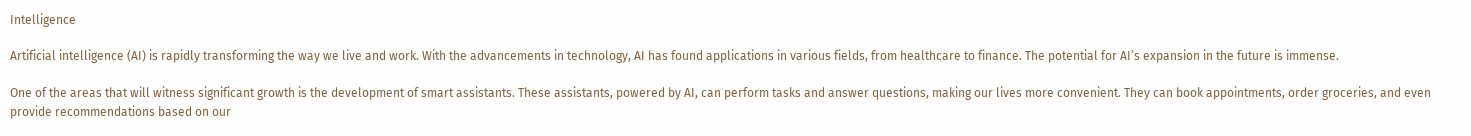Intelligence

Artificial intelligence (AI) is rapidly transforming the way we live and work. With the advancements in technology, AI has found applications in various fields, from healthcare to finance. The potential for AI’s expansion in the future is immense.

One of the areas that will witness significant growth is the development of smart assistants. These assistants, powered by AI, can perform tasks and answer questions, making our lives more convenient. They can book appointments, order groceries, and even provide recommendations based on our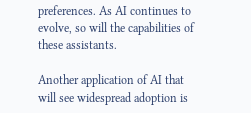preferences. As AI continues to evolve, so will the capabilities of these assistants.

Another application of AI that will see widespread adoption is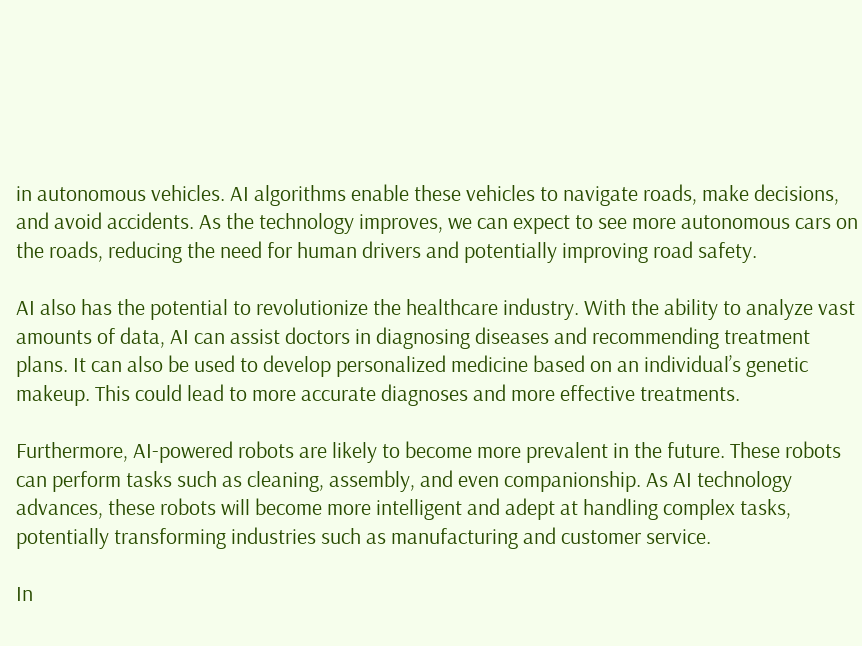in autonomous vehicles. AI algorithms enable these vehicles to navigate roads, make decisions, and avoid accidents. As the technology improves, we can expect to see more autonomous cars on the roads, reducing the need for human drivers and potentially improving road safety.

AI also has the potential to revolutionize the healthcare industry. With the ability to analyze vast amounts of data, AI can assist doctors in diagnosing diseases and recommending treatment plans. It can also be used to develop personalized medicine based on an individual’s genetic makeup. This could lead to more accurate diagnoses and more effective treatments.

Furthermore, AI-powered robots are likely to become more prevalent in the future. These robots can perform tasks such as cleaning, assembly, and even companionship. As AI technology advances, these robots will become more intelligent and adept at handling complex tasks, potentially transforming industries such as manufacturing and customer service.

In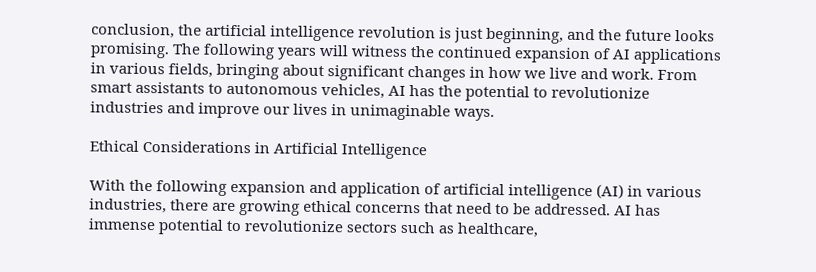conclusion, the artificial intelligence revolution is just beginning, and the future looks promising. The following years will witness the continued expansion of AI applications in various fields, bringing about significant changes in how we live and work. From smart assistants to autonomous vehicles, AI has the potential to revolutionize industries and improve our lives in unimaginable ways.

Ethical Considerations in Artificial Intelligence

With the following expansion and application of artificial intelligence (AI) in various industries, there are growing ethical concerns that need to be addressed. AI has immense potential to revolutionize sectors such as healthcare,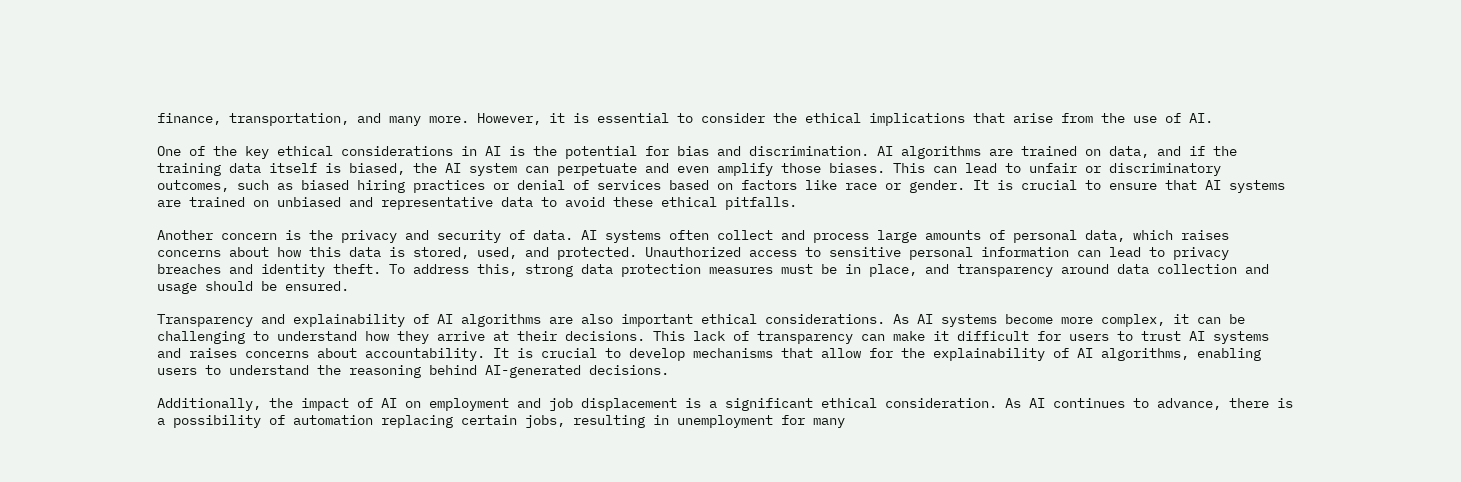finance, transportation, and many more. However, it is essential to consider the ethical implications that arise from the use of AI.

One of the key ethical considerations in AI is the potential for bias and discrimination. AI algorithms are trained on data, and if the training data itself is biased, the AI system can perpetuate and even amplify those biases. This can lead to unfair or discriminatory outcomes, such as biased hiring practices or denial of services based on factors like race or gender. It is crucial to ensure that AI systems are trained on unbiased and representative data to avoid these ethical pitfalls.

Another concern is the privacy and security of data. AI systems often collect and process large amounts of personal data, which raises concerns about how this data is stored, used, and protected. Unauthorized access to sensitive personal information can lead to privacy breaches and identity theft. To address this, strong data protection measures must be in place, and transparency around data collection and usage should be ensured.

Transparency and explainability of AI algorithms are also important ethical considerations. As AI systems become more complex, it can be challenging to understand how they arrive at their decisions. This lack of transparency can make it difficult for users to trust AI systems and raises concerns about accountability. It is crucial to develop mechanisms that allow for the explainability of AI algorithms, enabling users to understand the reasoning behind AI-generated decisions.

Additionally, the impact of AI on employment and job displacement is a significant ethical consideration. As AI continues to advance, there is a possibility of automation replacing certain jobs, resulting in unemployment for many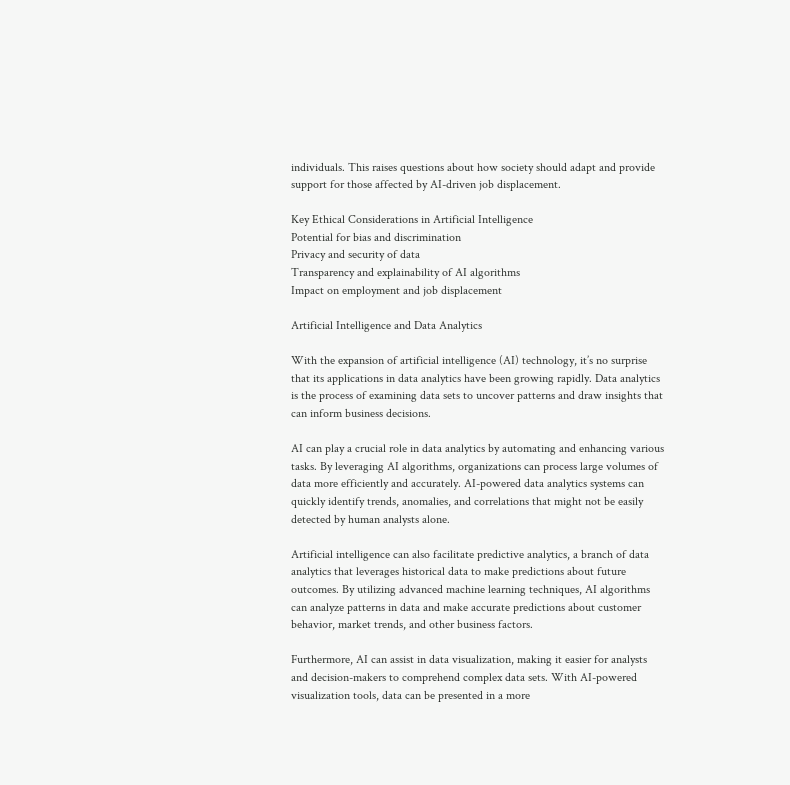individuals. This raises questions about how society should adapt and provide support for those affected by AI-driven job displacement.

Key Ethical Considerations in Artificial Intelligence
Potential for bias and discrimination
Privacy and security of data
Transparency and explainability of AI algorithms
Impact on employment and job displacement

Artificial Intelligence and Data Analytics

With the expansion of artificial intelligence (AI) technology, it’s no surprise that its applications in data analytics have been growing rapidly. Data analytics is the process of examining data sets to uncover patterns and draw insights that can inform business decisions.

AI can play a crucial role in data analytics by automating and enhancing various tasks. By leveraging AI algorithms, organizations can process large volumes of data more efficiently and accurately. AI-powered data analytics systems can quickly identify trends, anomalies, and correlations that might not be easily detected by human analysts alone.

Artificial intelligence can also facilitate predictive analytics, a branch of data analytics that leverages historical data to make predictions about future outcomes. By utilizing advanced machine learning techniques, AI algorithms can analyze patterns in data and make accurate predictions about customer behavior, market trends, and other business factors.

Furthermore, AI can assist in data visualization, making it easier for analysts and decision-makers to comprehend complex data sets. With AI-powered visualization tools, data can be presented in a more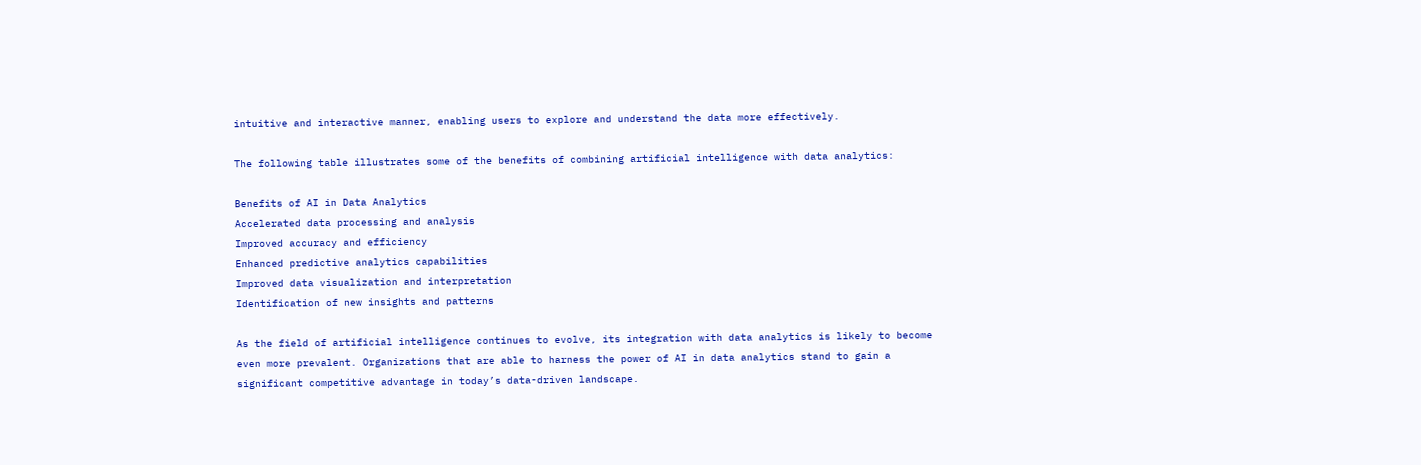intuitive and interactive manner, enabling users to explore and understand the data more effectively.

The following table illustrates some of the benefits of combining artificial intelligence with data analytics:

Benefits of AI in Data Analytics
Accelerated data processing and analysis
Improved accuracy and efficiency
Enhanced predictive analytics capabilities
Improved data visualization and interpretation
Identification of new insights and patterns

As the field of artificial intelligence continues to evolve, its integration with data analytics is likely to become even more prevalent. Organizations that are able to harness the power of AI in data analytics stand to gain a significant competitive advantage in today’s data-driven landscape.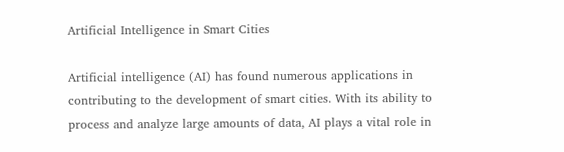Artificial Intelligence in Smart Cities

Artificial intelligence (AI) has found numerous applications in contributing to the development of smart cities. With its ability to process and analyze large amounts of data, AI plays a vital role in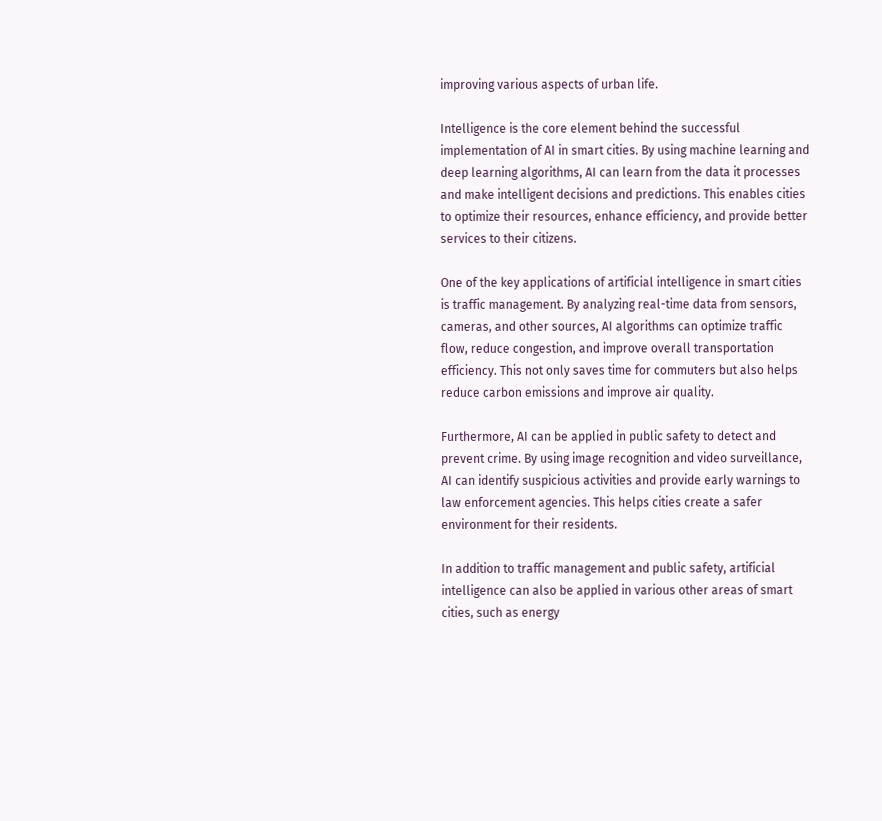improving various aspects of urban life.

Intelligence is the core element behind the successful implementation of AI in smart cities. By using machine learning and deep learning algorithms, AI can learn from the data it processes and make intelligent decisions and predictions. This enables cities to optimize their resources, enhance efficiency, and provide better services to their citizens.

One of the key applications of artificial intelligence in smart cities is traffic management. By analyzing real-time data from sensors, cameras, and other sources, AI algorithms can optimize traffic flow, reduce congestion, and improve overall transportation efficiency. This not only saves time for commuters but also helps reduce carbon emissions and improve air quality.

Furthermore, AI can be applied in public safety to detect and prevent crime. By using image recognition and video surveillance, AI can identify suspicious activities and provide early warnings to law enforcement agencies. This helps cities create a safer environment for their residents.

In addition to traffic management and public safety, artificial intelligence can also be applied in various other areas of smart cities, such as energy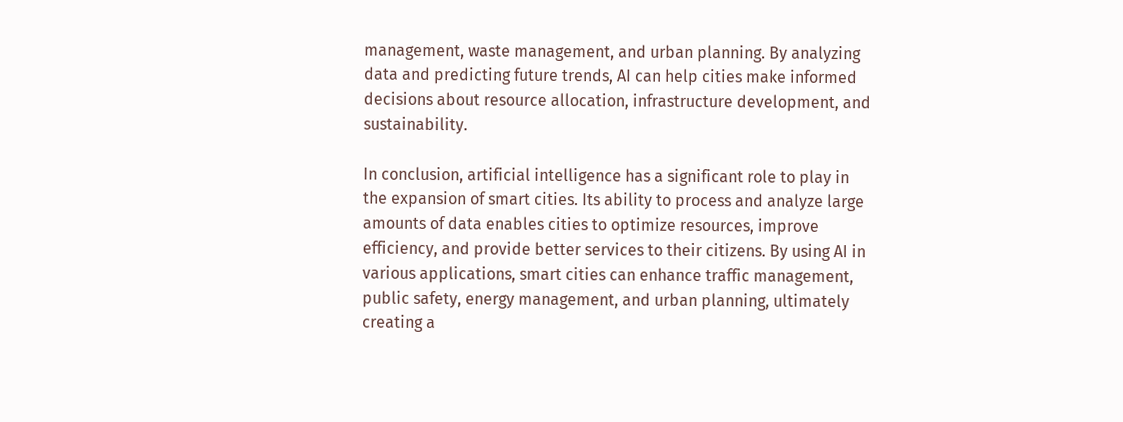management, waste management, and urban planning. By analyzing data and predicting future trends, AI can help cities make informed decisions about resource allocation, infrastructure development, and sustainability.

In conclusion, artificial intelligence has a significant role to play in the expansion of smart cities. Its ability to process and analyze large amounts of data enables cities to optimize resources, improve efficiency, and provide better services to their citizens. By using AI in various applications, smart cities can enhance traffic management, public safety, energy management, and urban planning, ultimately creating a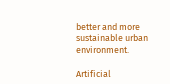better and more sustainable urban environment.

Artificial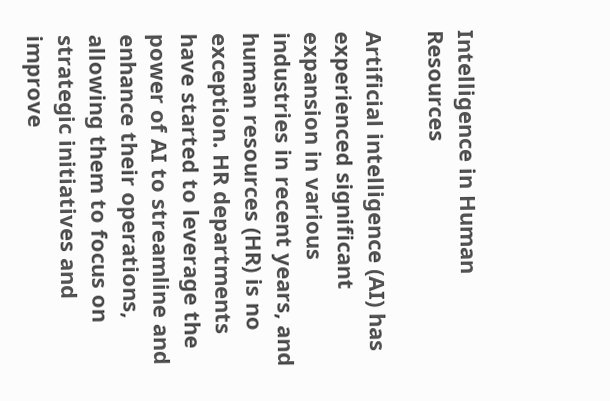Intelligence in Human Resources

Artificial intelligence (AI) has experienced significant expansion in various industries in recent years, and human resources (HR) is no exception. HR departments have started to leverage the power of AI to streamline and enhance their operations, allowing them to focus on strategic initiatives and improve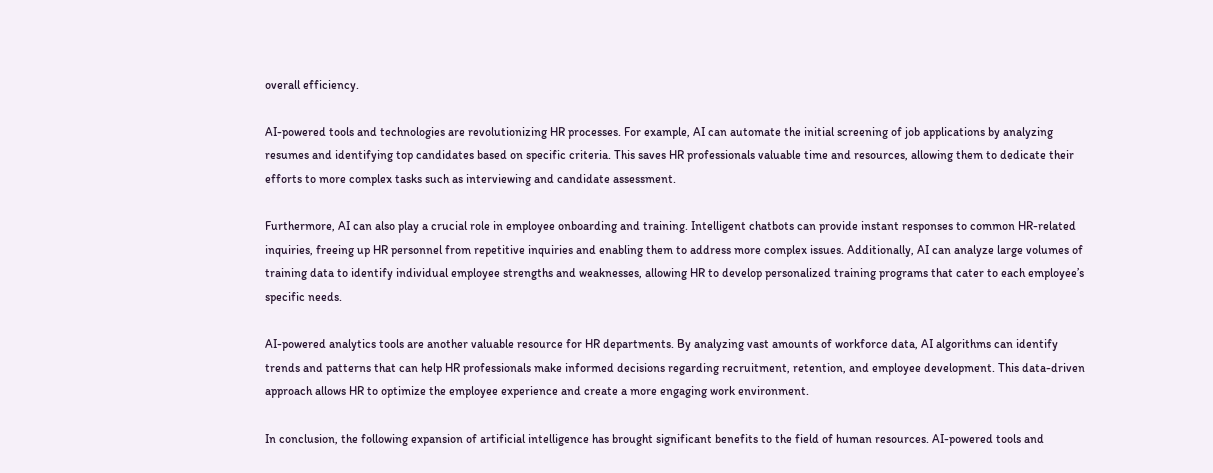overall efficiency.

AI-powered tools and technologies are revolutionizing HR processes. For example, AI can automate the initial screening of job applications by analyzing resumes and identifying top candidates based on specific criteria. This saves HR professionals valuable time and resources, allowing them to dedicate their efforts to more complex tasks such as interviewing and candidate assessment.

Furthermore, AI can also play a crucial role in employee onboarding and training. Intelligent chatbots can provide instant responses to common HR-related inquiries, freeing up HR personnel from repetitive inquiries and enabling them to address more complex issues. Additionally, AI can analyze large volumes of training data to identify individual employee strengths and weaknesses, allowing HR to develop personalized training programs that cater to each employee’s specific needs.

AI-powered analytics tools are another valuable resource for HR departments. By analyzing vast amounts of workforce data, AI algorithms can identify trends and patterns that can help HR professionals make informed decisions regarding recruitment, retention, and employee development. This data-driven approach allows HR to optimize the employee experience and create a more engaging work environment.

In conclusion, the following expansion of artificial intelligence has brought significant benefits to the field of human resources. AI-powered tools and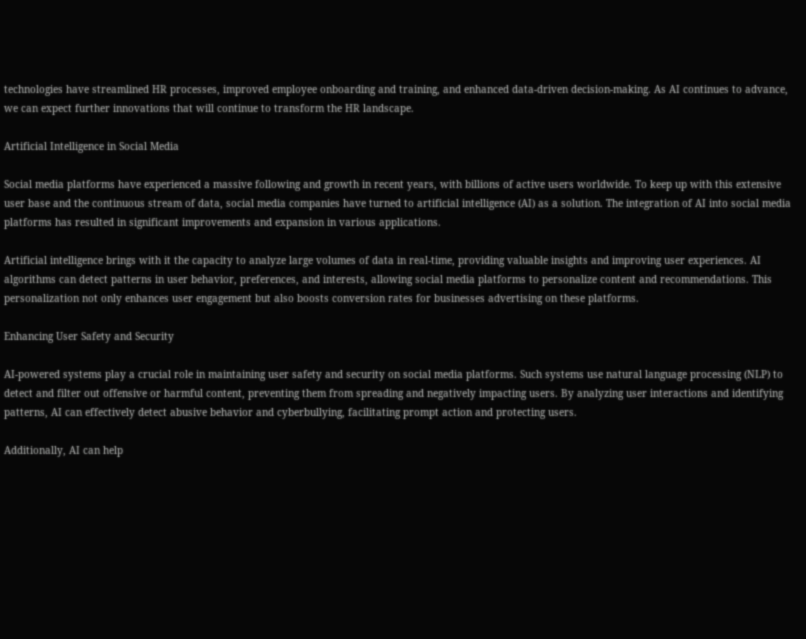technologies have streamlined HR processes, improved employee onboarding and training, and enhanced data-driven decision-making. As AI continues to advance, we can expect further innovations that will continue to transform the HR landscape.

Artificial Intelligence in Social Media

Social media platforms have experienced a massive following and growth in recent years, with billions of active users worldwide. To keep up with this extensive user base and the continuous stream of data, social media companies have turned to artificial intelligence (AI) as a solution. The integration of AI into social media platforms has resulted in significant improvements and expansion in various applications.

Artificial intelligence brings with it the capacity to analyze large volumes of data in real-time, providing valuable insights and improving user experiences. AI algorithms can detect patterns in user behavior, preferences, and interests, allowing social media platforms to personalize content and recommendations. This personalization not only enhances user engagement but also boosts conversion rates for businesses advertising on these platforms.

Enhancing User Safety and Security

AI-powered systems play a crucial role in maintaining user safety and security on social media platforms. Such systems use natural language processing (NLP) to detect and filter out offensive or harmful content, preventing them from spreading and negatively impacting users. By analyzing user interactions and identifying patterns, AI can effectively detect abusive behavior and cyberbullying, facilitating prompt action and protecting users.

Additionally, AI can help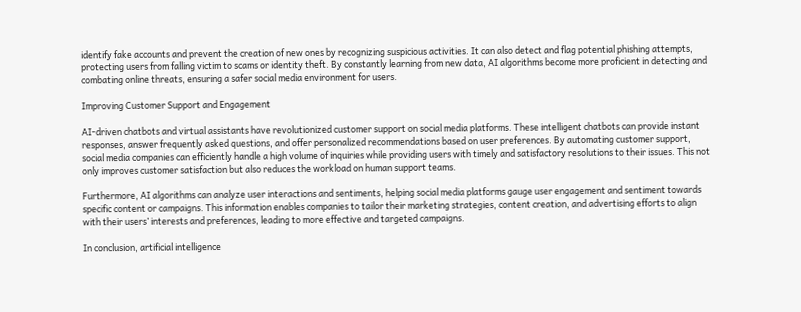identify fake accounts and prevent the creation of new ones by recognizing suspicious activities. It can also detect and flag potential phishing attempts, protecting users from falling victim to scams or identity theft. By constantly learning from new data, AI algorithms become more proficient in detecting and combating online threats, ensuring a safer social media environment for users.

Improving Customer Support and Engagement

AI-driven chatbots and virtual assistants have revolutionized customer support on social media platforms. These intelligent chatbots can provide instant responses, answer frequently asked questions, and offer personalized recommendations based on user preferences. By automating customer support, social media companies can efficiently handle a high volume of inquiries while providing users with timely and satisfactory resolutions to their issues. This not only improves customer satisfaction but also reduces the workload on human support teams.

Furthermore, AI algorithms can analyze user interactions and sentiments, helping social media platforms gauge user engagement and sentiment towards specific content or campaigns. This information enables companies to tailor their marketing strategies, content creation, and advertising efforts to align with their users’ interests and preferences, leading to more effective and targeted campaigns.

In conclusion, artificial intelligence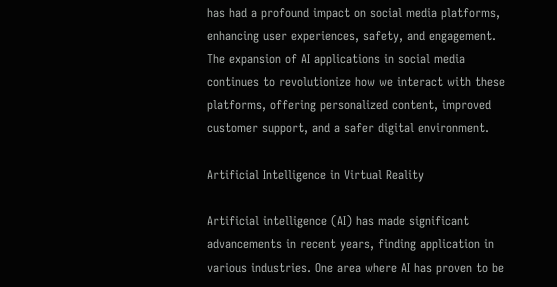has had a profound impact on social media platforms, enhancing user experiences, safety, and engagement. The expansion of AI applications in social media continues to revolutionize how we interact with these platforms, offering personalized content, improved customer support, and a safer digital environment.

Artificial Intelligence in Virtual Reality

Artificial intelligence (AI) has made significant advancements in recent years, finding application in various industries. One area where AI has proven to be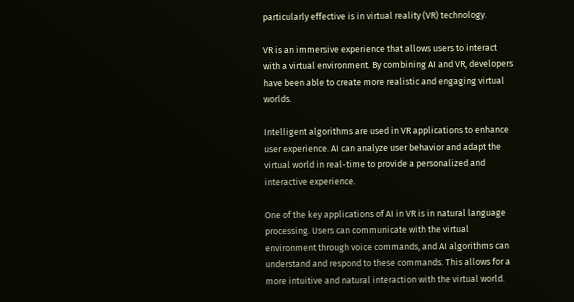particularly effective is in virtual reality (VR) technology.

VR is an immersive experience that allows users to interact with a virtual environment. By combining AI and VR, developers have been able to create more realistic and engaging virtual worlds.

Intelligent algorithms are used in VR applications to enhance user experience. AI can analyze user behavior and adapt the virtual world in real-time to provide a personalized and interactive experience.

One of the key applications of AI in VR is in natural language processing. Users can communicate with the virtual environment through voice commands, and AI algorithms can understand and respond to these commands. This allows for a more intuitive and natural interaction with the virtual world.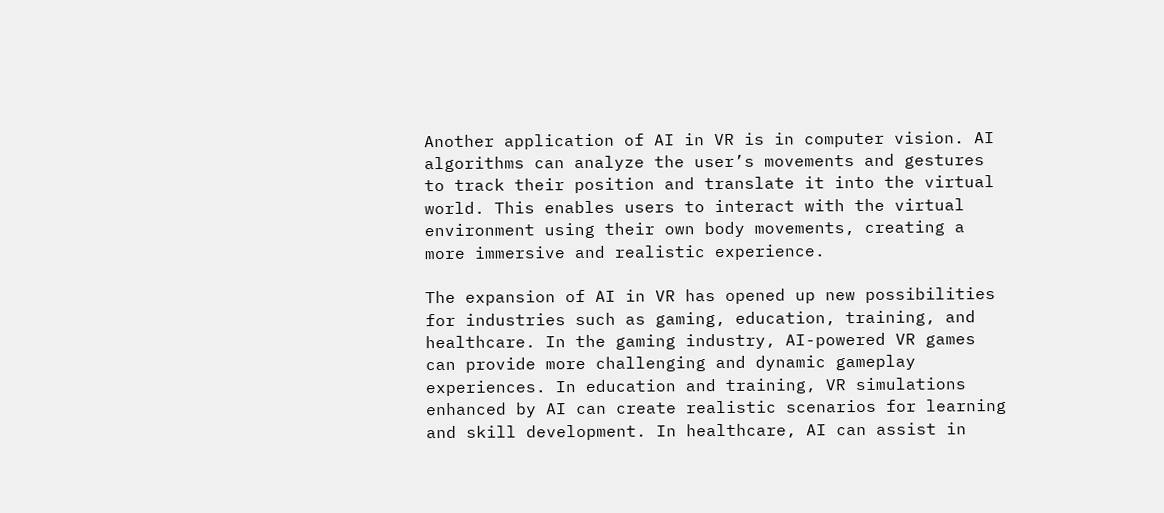Another application of AI in VR is in computer vision. AI algorithms can analyze the user’s movements and gestures to track their position and translate it into the virtual world. This enables users to interact with the virtual environment using their own body movements, creating a more immersive and realistic experience.

The expansion of AI in VR has opened up new possibilities for industries such as gaming, education, training, and healthcare. In the gaming industry, AI-powered VR games can provide more challenging and dynamic gameplay experiences. In education and training, VR simulations enhanced by AI can create realistic scenarios for learning and skill development. In healthcare, AI can assist in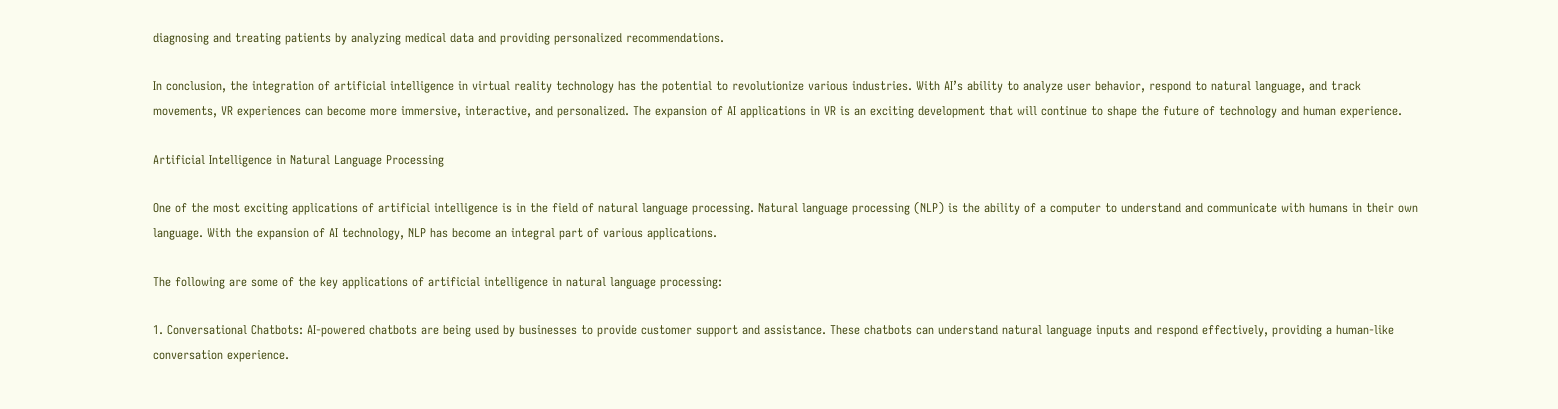diagnosing and treating patients by analyzing medical data and providing personalized recommendations.

In conclusion, the integration of artificial intelligence in virtual reality technology has the potential to revolutionize various industries. With AI’s ability to analyze user behavior, respond to natural language, and track movements, VR experiences can become more immersive, interactive, and personalized. The expansion of AI applications in VR is an exciting development that will continue to shape the future of technology and human experience.

Artificial Intelligence in Natural Language Processing

One of the most exciting applications of artificial intelligence is in the field of natural language processing. Natural language processing (NLP) is the ability of a computer to understand and communicate with humans in their own language. With the expansion of AI technology, NLP has become an integral part of various applications.

The following are some of the key applications of artificial intelligence in natural language processing:

1. Conversational Chatbots: AI-powered chatbots are being used by businesses to provide customer support and assistance. These chatbots can understand natural language inputs and respond effectively, providing a human-like conversation experience.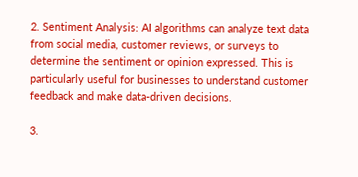2. Sentiment Analysis: AI algorithms can analyze text data from social media, customer reviews, or surveys to determine the sentiment or opinion expressed. This is particularly useful for businesses to understand customer feedback and make data-driven decisions.

3.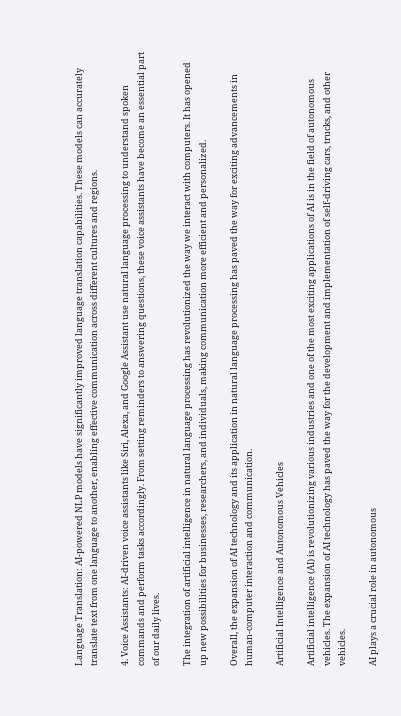Language Translation: AI-powered NLP models have significantly improved language translation capabilities. These models can accurately translate text from one language to another, enabling effective communication across different cultures and regions.

4. Voice Assistants: AI-driven voice assistants like Siri, Alexa, and Google Assistant use natural language processing to understand spoken commands and perform tasks accordingly. From setting reminders to answering questions, these voice assistants have become an essential part of our daily lives.

The integration of artificial intelligence in natural language processing has revolutionized the way we interact with computers. It has opened up new possibilities for businesses, researchers, and individuals, making communication more efficient and personalized.

Overall, the expansion of AI technology and its application in natural language processing has paved the way for exciting advancements in human-computer interaction and communication.

Artificial Intelligence and Autonomous Vehicles

Artificial intelligence (AI) is revolutionizing various industries and one of the most exciting applications of AI is in the field of autonomous vehicles. The expansion of AI technology has paved the way for the development and implementation of self-driving cars, trucks, and other vehicles.

AI plays a crucial role in autonomous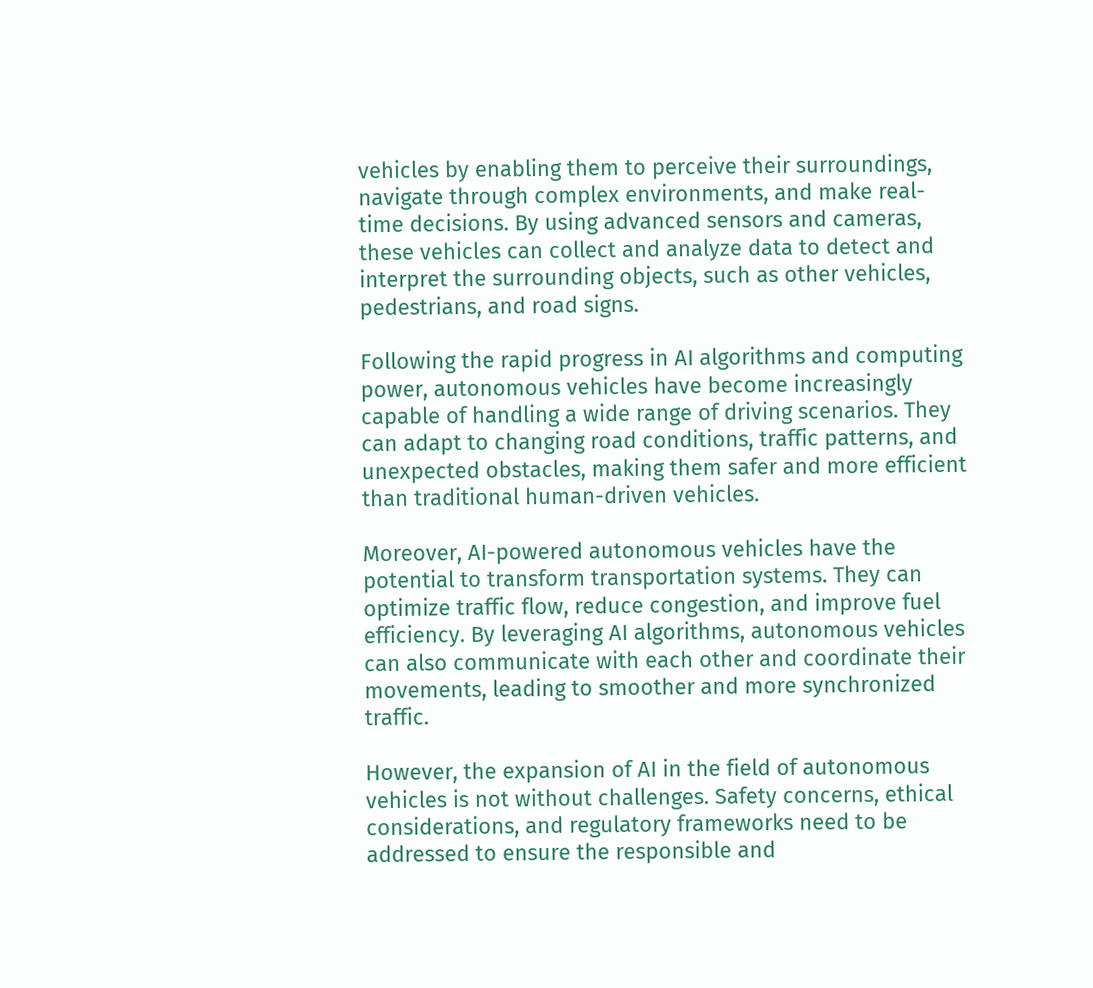vehicles by enabling them to perceive their surroundings, navigate through complex environments, and make real-time decisions. By using advanced sensors and cameras, these vehicles can collect and analyze data to detect and interpret the surrounding objects, such as other vehicles, pedestrians, and road signs.

Following the rapid progress in AI algorithms and computing power, autonomous vehicles have become increasingly capable of handling a wide range of driving scenarios. They can adapt to changing road conditions, traffic patterns, and unexpected obstacles, making them safer and more efficient than traditional human-driven vehicles.

Moreover, AI-powered autonomous vehicles have the potential to transform transportation systems. They can optimize traffic flow, reduce congestion, and improve fuel efficiency. By leveraging AI algorithms, autonomous vehicles can also communicate with each other and coordinate their movements, leading to smoother and more synchronized traffic.

However, the expansion of AI in the field of autonomous vehicles is not without challenges. Safety concerns, ethical considerations, and regulatory frameworks need to be addressed to ensure the responsible and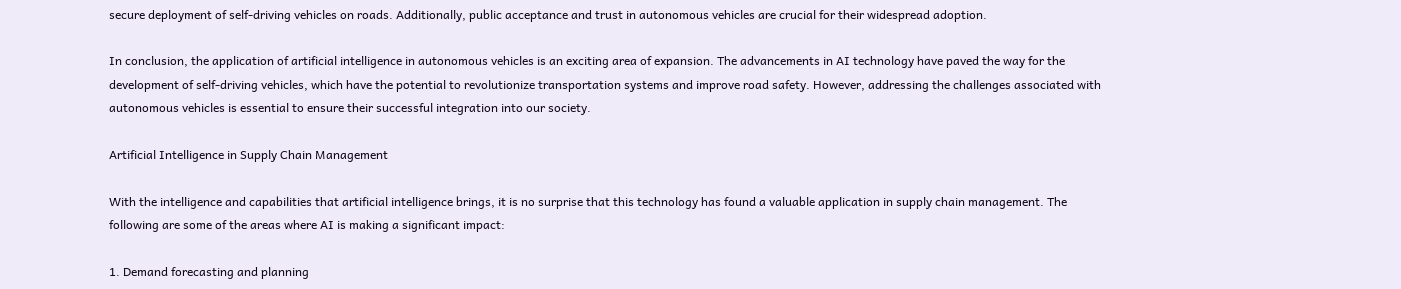secure deployment of self-driving vehicles on roads. Additionally, public acceptance and trust in autonomous vehicles are crucial for their widespread adoption.

In conclusion, the application of artificial intelligence in autonomous vehicles is an exciting area of expansion. The advancements in AI technology have paved the way for the development of self-driving vehicles, which have the potential to revolutionize transportation systems and improve road safety. However, addressing the challenges associated with autonomous vehicles is essential to ensure their successful integration into our society.

Artificial Intelligence in Supply Chain Management

With the intelligence and capabilities that artificial intelligence brings, it is no surprise that this technology has found a valuable application in supply chain management. The following are some of the areas where AI is making a significant impact:

1. Demand forecasting and planning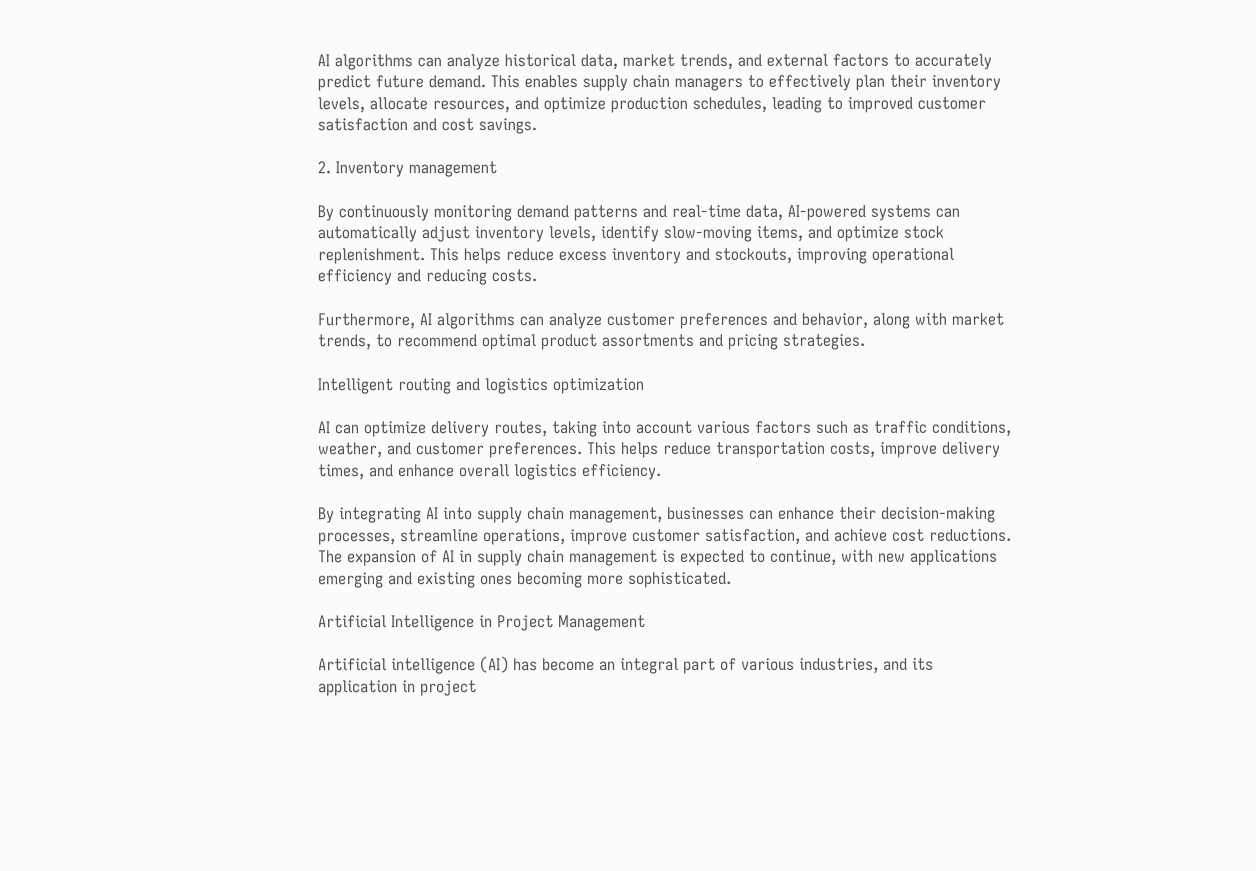AI algorithms can analyze historical data, market trends, and external factors to accurately predict future demand. This enables supply chain managers to effectively plan their inventory levels, allocate resources, and optimize production schedules, leading to improved customer satisfaction and cost savings.

2. Inventory management

By continuously monitoring demand patterns and real-time data, AI-powered systems can automatically adjust inventory levels, identify slow-moving items, and optimize stock replenishment. This helps reduce excess inventory and stockouts, improving operational efficiency and reducing costs.

Furthermore, AI algorithms can analyze customer preferences and behavior, along with market trends, to recommend optimal product assortments and pricing strategies.

Intelligent routing and logistics optimization

AI can optimize delivery routes, taking into account various factors such as traffic conditions, weather, and customer preferences. This helps reduce transportation costs, improve delivery times, and enhance overall logistics efficiency.

By integrating AI into supply chain management, businesses can enhance their decision-making processes, streamline operations, improve customer satisfaction, and achieve cost reductions. The expansion of AI in supply chain management is expected to continue, with new applications emerging and existing ones becoming more sophisticated.

Artificial Intelligence in Project Management

Artificial intelligence (AI) has become an integral part of various industries, and its application in project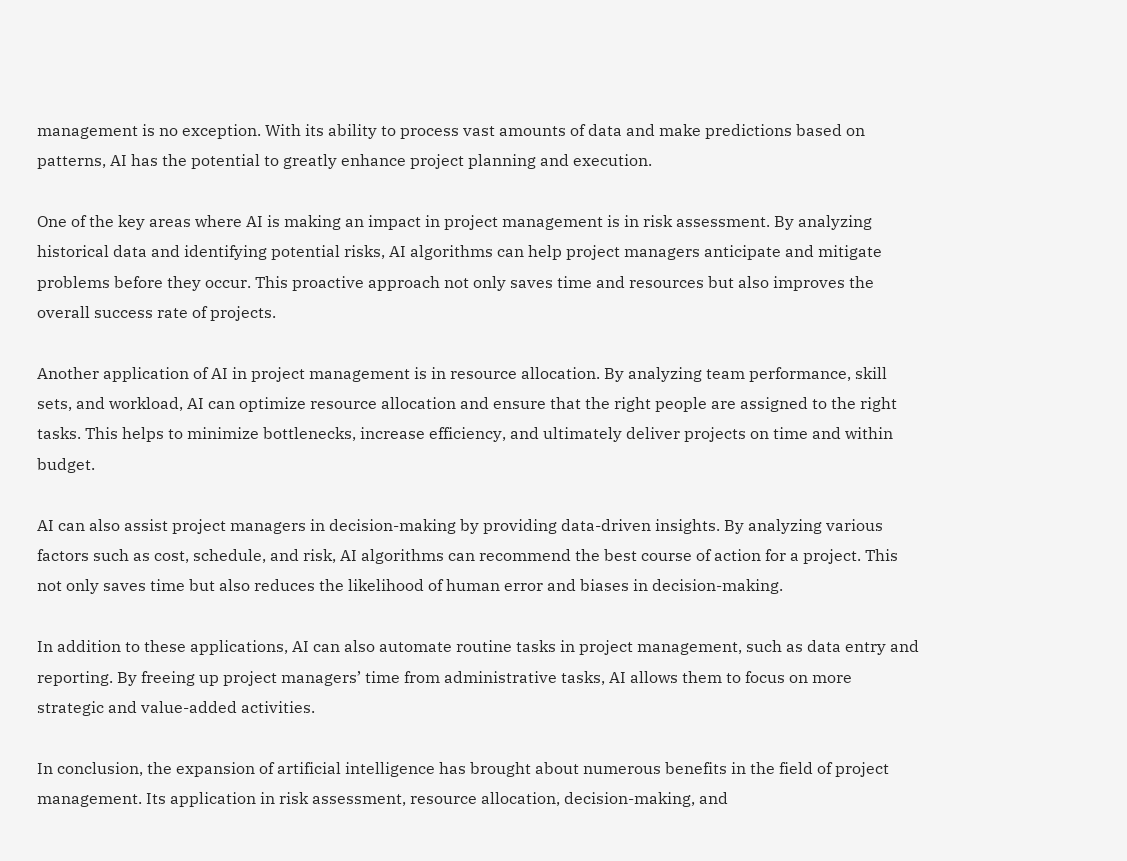management is no exception. With its ability to process vast amounts of data and make predictions based on patterns, AI has the potential to greatly enhance project planning and execution.

One of the key areas where AI is making an impact in project management is in risk assessment. By analyzing historical data and identifying potential risks, AI algorithms can help project managers anticipate and mitigate problems before they occur. This proactive approach not only saves time and resources but also improves the overall success rate of projects.

Another application of AI in project management is in resource allocation. By analyzing team performance, skill sets, and workload, AI can optimize resource allocation and ensure that the right people are assigned to the right tasks. This helps to minimize bottlenecks, increase efficiency, and ultimately deliver projects on time and within budget.

AI can also assist project managers in decision-making by providing data-driven insights. By analyzing various factors such as cost, schedule, and risk, AI algorithms can recommend the best course of action for a project. This not only saves time but also reduces the likelihood of human error and biases in decision-making.

In addition to these applications, AI can also automate routine tasks in project management, such as data entry and reporting. By freeing up project managers’ time from administrative tasks, AI allows them to focus on more strategic and value-added activities.

In conclusion, the expansion of artificial intelligence has brought about numerous benefits in the field of project management. Its application in risk assessment, resource allocation, decision-making, and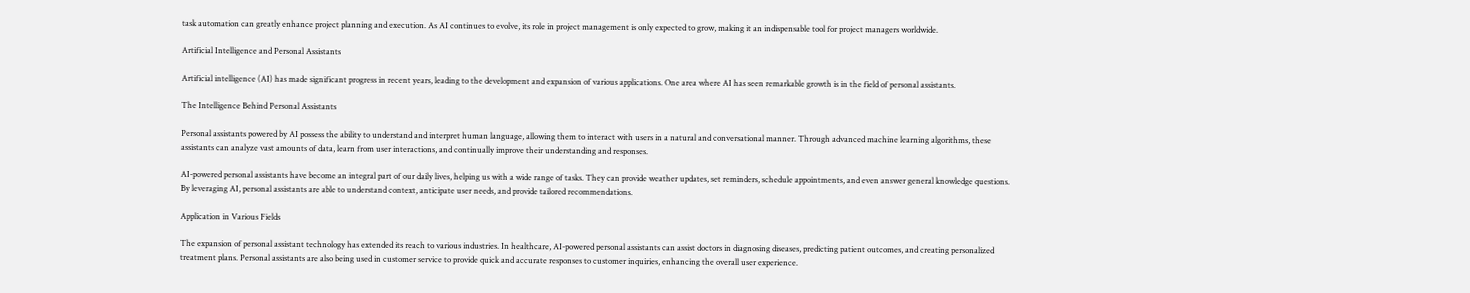task automation can greatly enhance project planning and execution. As AI continues to evolve, its role in project management is only expected to grow, making it an indispensable tool for project managers worldwide.

Artificial Intelligence and Personal Assistants

Artificial intelligence (AI) has made significant progress in recent years, leading to the development and expansion of various applications. One area where AI has seen remarkable growth is in the field of personal assistants.

The Intelligence Behind Personal Assistants

Personal assistants powered by AI possess the ability to understand and interpret human language, allowing them to interact with users in a natural and conversational manner. Through advanced machine learning algorithms, these assistants can analyze vast amounts of data, learn from user interactions, and continually improve their understanding and responses.

AI-powered personal assistants have become an integral part of our daily lives, helping us with a wide range of tasks. They can provide weather updates, set reminders, schedule appointments, and even answer general knowledge questions. By leveraging AI, personal assistants are able to understand context, anticipate user needs, and provide tailored recommendations.

Application in Various Fields

The expansion of personal assistant technology has extended its reach to various industries. In healthcare, AI-powered personal assistants can assist doctors in diagnosing diseases, predicting patient outcomes, and creating personalized treatment plans. Personal assistants are also being used in customer service to provide quick and accurate responses to customer inquiries, enhancing the overall user experience.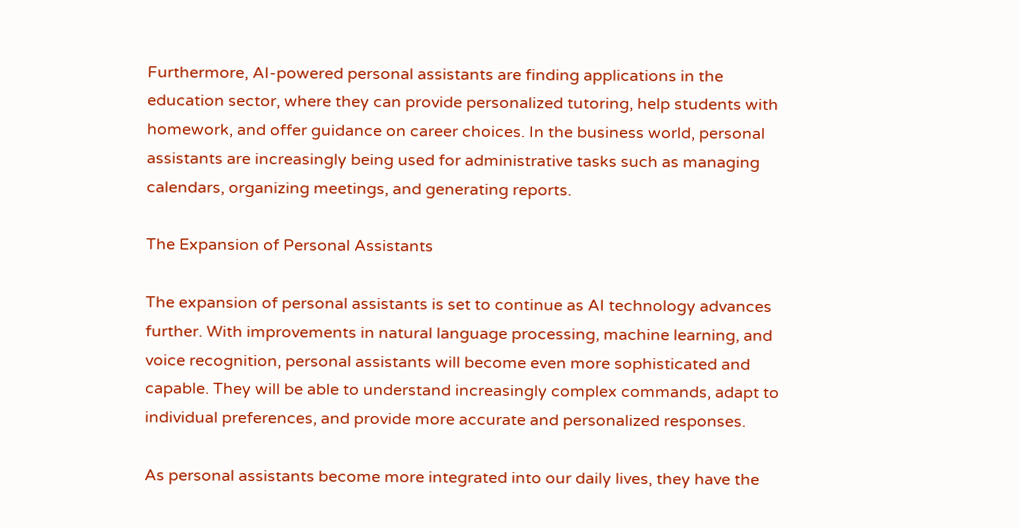Furthermore, AI-powered personal assistants are finding applications in the education sector, where they can provide personalized tutoring, help students with homework, and offer guidance on career choices. In the business world, personal assistants are increasingly being used for administrative tasks such as managing calendars, organizing meetings, and generating reports.

The Expansion of Personal Assistants

The expansion of personal assistants is set to continue as AI technology advances further. With improvements in natural language processing, machine learning, and voice recognition, personal assistants will become even more sophisticated and capable. They will be able to understand increasingly complex commands, adapt to individual preferences, and provide more accurate and personalized responses.

As personal assistants become more integrated into our daily lives, they have the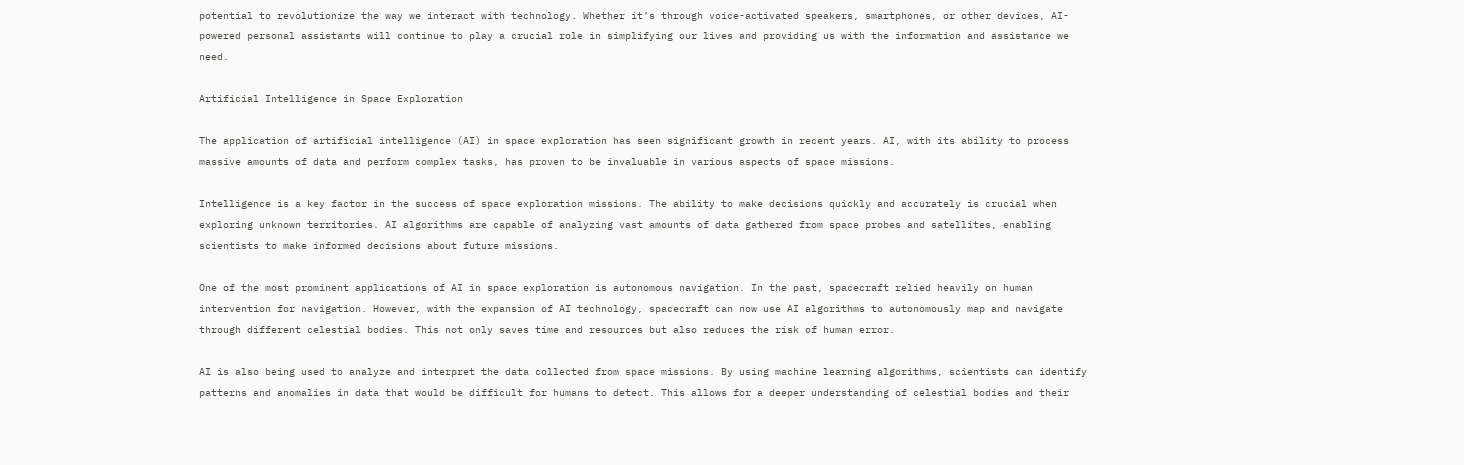potential to revolutionize the way we interact with technology. Whether it’s through voice-activated speakers, smartphones, or other devices, AI-powered personal assistants will continue to play a crucial role in simplifying our lives and providing us with the information and assistance we need.

Artificial Intelligence in Space Exploration

The application of artificial intelligence (AI) in space exploration has seen significant growth in recent years. AI, with its ability to process massive amounts of data and perform complex tasks, has proven to be invaluable in various aspects of space missions.

Intelligence is a key factor in the success of space exploration missions. The ability to make decisions quickly and accurately is crucial when exploring unknown territories. AI algorithms are capable of analyzing vast amounts of data gathered from space probes and satellites, enabling scientists to make informed decisions about future missions.

One of the most prominent applications of AI in space exploration is autonomous navigation. In the past, spacecraft relied heavily on human intervention for navigation. However, with the expansion of AI technology, spacecraft can now use AI algorithms to autonomously map and navigate through different celestial bodies. This not only saves time and resources but also reduces the risk of human error.

AI is also being used to analyze and interpret the data collected from space missions. By using machine learning algorithms, scientists can identify patterns and anomalies in data that would be difficult for humans to detect. This allows for a deeper understanding of celestial bodies and their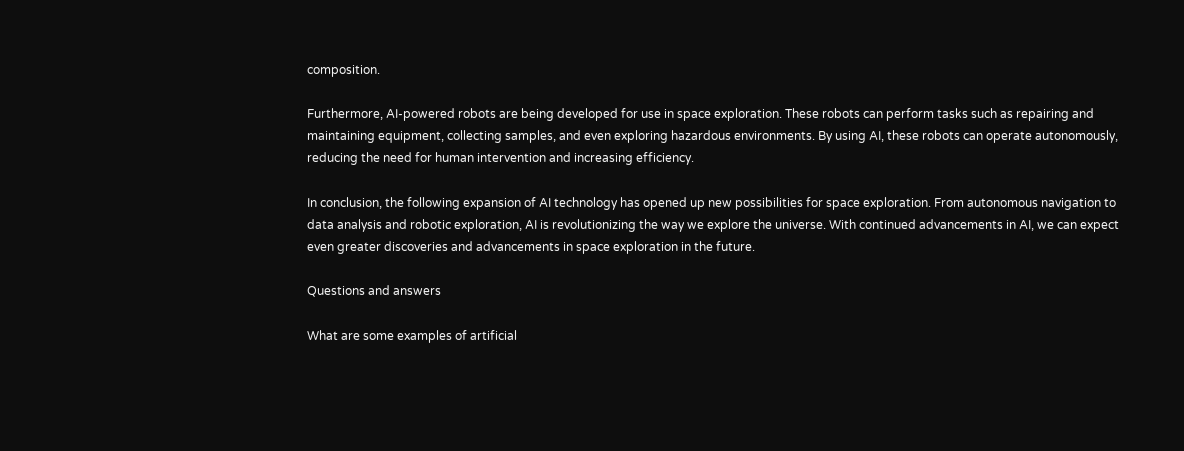composition.

Furthermore, AI-powered robots are being developed for use in space exploration. These robots can perform tasks such as repairing and maintaining equipment, collecting samples, and even exploring hazardous environments. By using AI, these robots can operate autonomously, reducing the need for human intervention and increasing efficiency.

In conclusion, the following expansion of AI technology has opened up new possibilities for space exploration. From autonomous navigation to data analysis and robotic exploration, AI is revolutionizing the way we explore the universe. With continued advancements in AI, we can expect even greater discoveries and advancements in space exploration in the future.

Questions and answers

What are some examples of artificial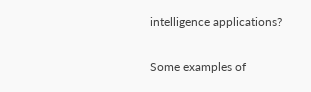intelligence applications?

Some examples of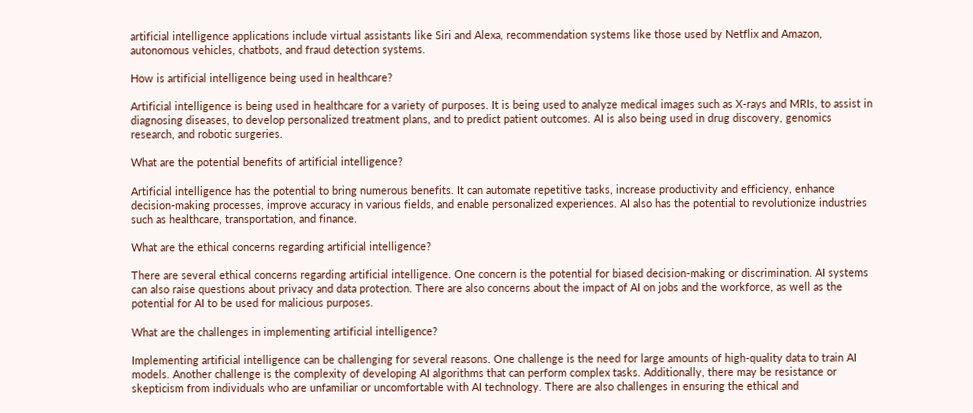artificial intelligence applications include virtual assistants like Siri and Alexa, recommendation systems like those used by Netflix and Amazon, autonomous vehicles, chatbots, and fraud detection systems.

How is artificial intelligence being used in healthcare?

Artificial intelligence is being used in healthcare for a variety of purposes. It is being used to analyze medical images such as X-rays and MRIs, to assist in diagnosing diseases, to develop personalized treatment plans, and to predict patient outcomes. AI is also being used in drug discovery, genomics research, and robotic surgeries.

What are the potential benefits of artificial intelligence?

Artificial intelligence has the potential to bring numerous benefits. It can automate repetitive tasks, increase productivity and efficiency, enhance decision-making processes, improve accuracy in various fields, and enable personalized experiences. AI also has the potential to revolutionize industries such as healthcare, transportation, and finance.

What are the ethical concerns regarding artificial intelligence?

There are several ethical concerns regarding artificial intelligence. One concern is the potential for biased decision-making or discrimination. AI systems can also raise questions about privacy and data protection. There are also concerns about the impact of AI on jobs and the workforce, as well as the potential for AI to be used for malicious purposes.

What are the challenges in implementing artificial intelligence?

Implementing artificial intelligence can be challenging for several reasons. One challenge is the need for large amounts of high-quality data to train AI models. Another challenge is the complexity of developing AI algorithms that can perform complex tasks. Additionally, there may be resistance or skepticism from individuals who are unfamiliar or uncomfortable with AI technology. There are also challenges in ensuring the ethical and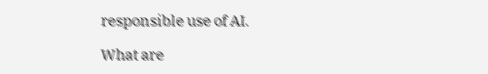responsible use of AI.

What are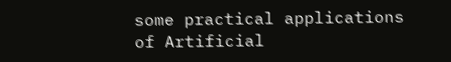some practical applications of Artificial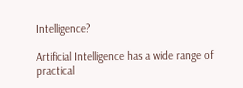Intelligence?

Artificial Intelligence has a wide range of practical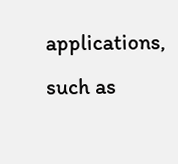applications, such as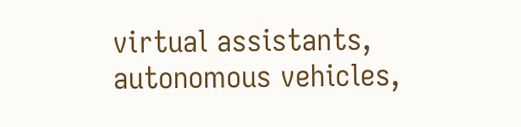virtual assistants, autonomous vehicles,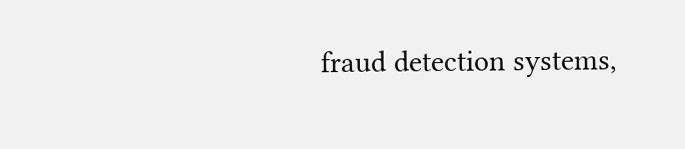fraud detection systems,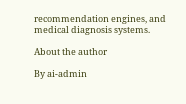recommendation engines, and medical diagnosis systems.

About the author

By ai-admin